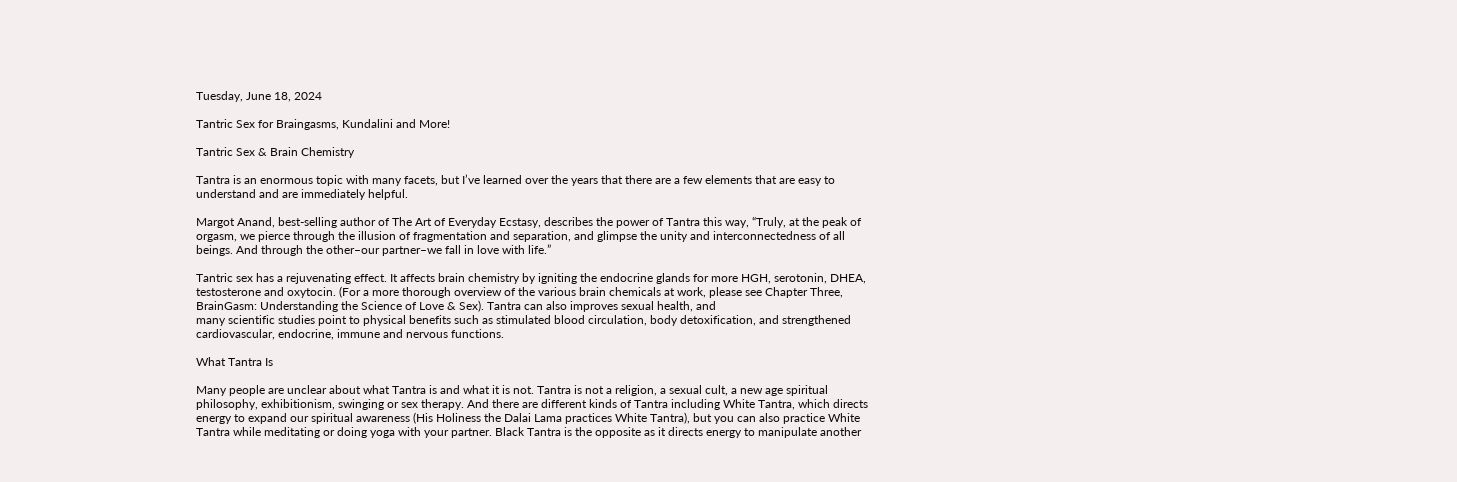Tuesday, June 18, 2024

Tantric Sex for Braingasms, Kundalini and More!

Tantric Sex & Brain Chemistry

Tantra is an enormous topic with many facets, but I’ve learned over the years that there are a few elements that are easy to understand and are immediately helpful.

Margot Anand, best-selling author of The Art of Everyday Ecstasy, describes the power of Tantra this way, “Truly, at the peak of orgasm, we pierce through the illusion of fragmentation and separation, and glimpse the unity and interconnectedness of all beings. And through the other–our partner–we fall in love with life.”

Tantric sex has a rejuvenating effect. It affects brain chemistry by igniting the endocrine glands for more HGH, serotonin, DHEA, testosterone and oxytocin. (For a more thorough overview of the various brain chemicals at work, please see Chapter Three, BrainGasm: Understanding the Science of Love & Sex). Tantra can also improves sexual health, and
many scientific studies point to physical benefits such as stimulated blood circulation, body detoxification, and strengthened cardiovascular, endocrine, immune and nervous functions.

What Tantra Is

Many people are unclear about what Tantra is and what it is not. Tantra is not a religion, a sexual cult, a new age spiritual philosophy, exhibitionism, swinging or sex therapy. And there are different kinds of Tantra including White Tantra, which directs energy to expand our spiritual awareness (His Holiness the Dalai Lama practices White Tantra), but you can also practice White Tantra while meditating or doing yoga with your partner. Black Tantra is the opposite as it directs energy to manipulate another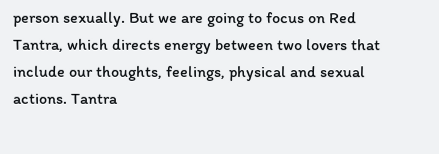person sexually. But we are going to focus on Red Tantra, which directs energy between two lovers that include our thoughts, feelings, physical and sexual actions. Tantra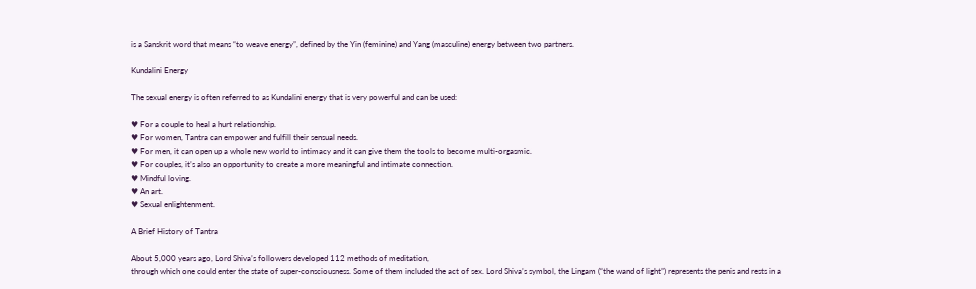is a Sanskrit word that means “to weave energy”, defined by the Yin (feminine) and Yang (masculine) energy between two partners.

Kundalini Energy

The sexual energy is often referred to as Kundalini energy that is very powerful and can be used:

♥ For a couple to heal a hurt relationship.
♥ For women, Tantra can empower and fulfill their sensual needs.
♥ For men, it can open up a whole new world to intimacy and it can give them the tools to become multi-orgasmic.
♥ For couples, it’s also an opportunity to create a more meaningful and intimate connection.
♥ Mindful loving.
♥ An art.
♥ Sexual enlightenment.

A Brief History of Tantra

About 5,000 years ago, Lord Shiva’s followers developed 112 methods of meditation,
through which one could enter the state of super-consciousness. Some of them included the act of sex. Lord Shiva’s symbol, the Lingam (“the wand of light”) represents the penis and rests in a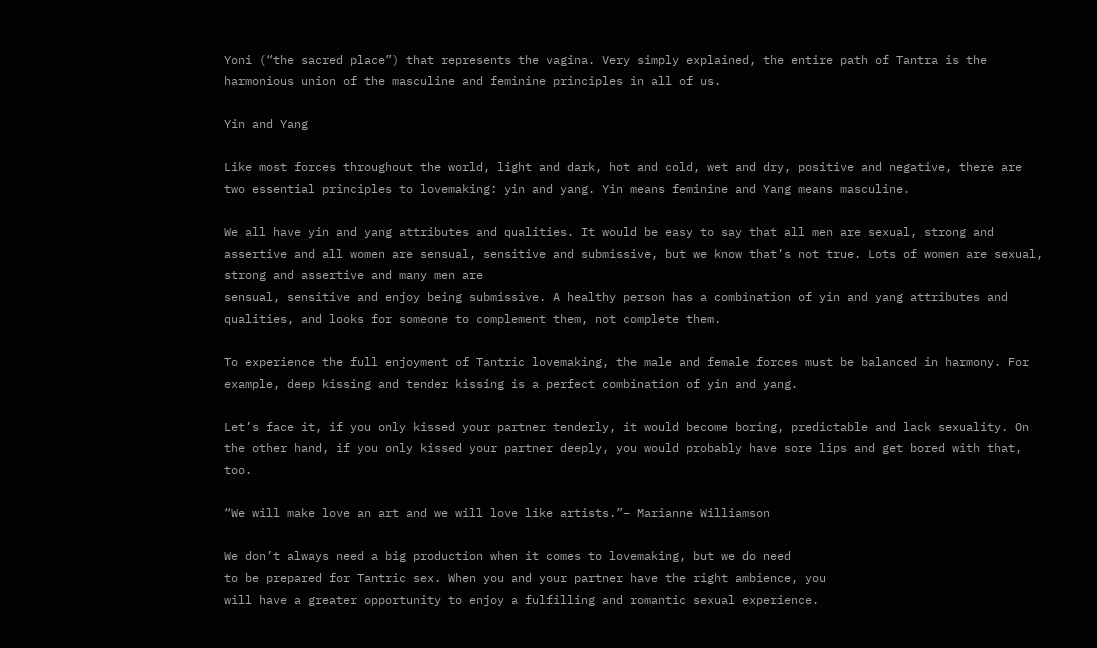Yoni (“the sacred place”) that represents the vagina. Very simply explained, the entire path of Tantra is the harmonious union of the masculine and feminine principles in all of us.

Yin and Yang

Like most forces throughout the world, light and dark, hot and cold, wet and dry, positive and negative, there are two essential principles to lovemaking: yin and yang. Yin means feminine and Yang means masculine.

We all have yin and yang attributes and qualities. It would be easy to say that all men are sexual, strong and assertive and all women are sensual, sensitive and submissive, but we know that’s not true. Lots of women are sexual, strong and assertive and many men are
sensual, sensitive and enjoy being submissive. A healthy person has a combination of yin and yang attributes and qualities, and looks for someone to complement them, not complete them.

To experience the full enjoyment of Tantric lovemaking, the male and female forces must be balanced in harmony. For example, deep kissing and tender kissing is a perfect combination of yin and yang.

Let’s face it, if you only kissed your partner tenderly, it would become boring, predictable and lack sexuality. On the other hand, if you only kissed your partner deeply, you would probably have sore lips and get bored with that, too.

“We will make love an art and we will love like artists.”– Marianne Williamson

We don’t always need a big production when it comes to lovemaking, but we do need
to be prepared for Tantric sex. When you and your partner have the right ambience, you
will have a greater opportunity to enjoy a fulfilling and romantic sexual experience.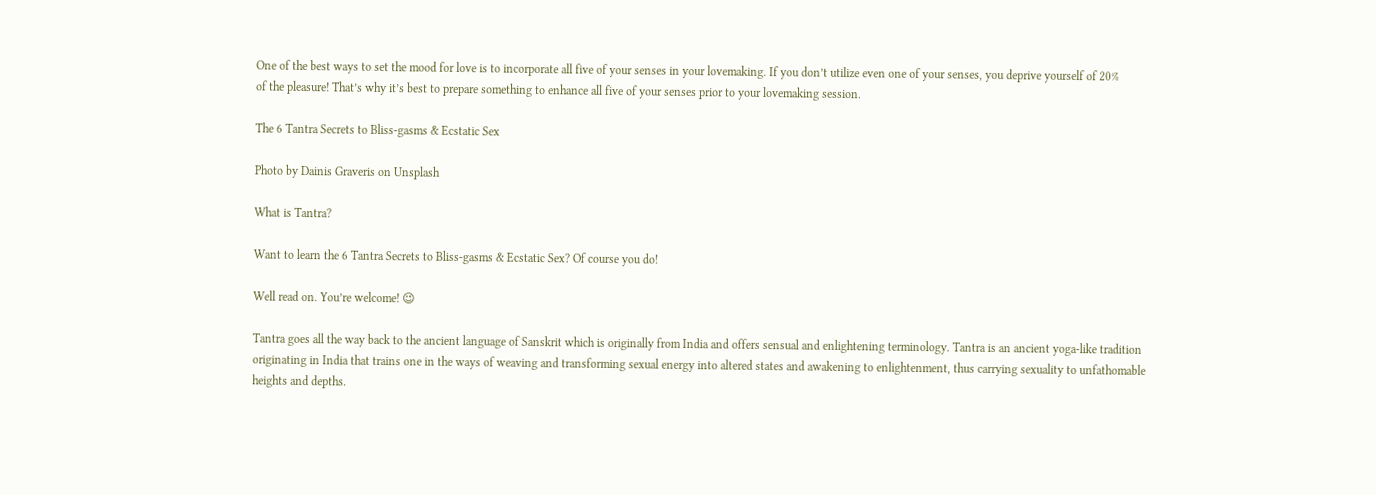One of the best ways to set the mood for love is to incorporate all five of your senses in your lovemaking. If you don’t utilize even one of your senses, you deprive yourself of 20%
of the pleasure! That’s why it’s best to prepare something to enhance all five of your senses prior to your lovemaking session.

The 6 Tantra Secrets to Bliss-gasms & Ecstatic Sex

Photo by Dainis Graveris on Unsplash

What is Tantra?

Want to learn the 6 Tantra Secrets to Bliss-gasms & Ecstatic Sex? Of course you do!

Well read on. You’re welcome! 😉

Tantra goes all the way back to the ancient language of Sanskrit which is originally from India and offers sensual and enlightening terminology. Tantra is an ancient yoga-like tradition originating in India that trains one in the ways of weaving and transforming sexual energy into altered states and awakening to enlightenment, thus carrying sexuality to unfathomable heights and depths.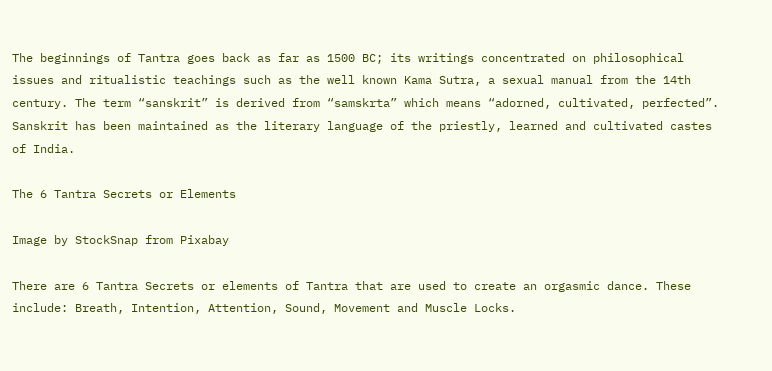The beginnings of Tantra goes back as far as 1500 BC; its writings concentrated on philosophical issues and ritualistic teachings such as the well known Kama Sutra, a sexual manual from the 14th century. The term “sanskrit” is derived from “samskrta” which means “adorned, cultivated, perfected”. Sanskrit has been maintained as the literary language of the priestly, learned and cultivated castes of India.

The 6 Tantra Secrets or Elements

Image by StockSnap from Pixabay

There are 6 Tantra Secrets or elements of Tantra that are used to create an orgasmic dance. These include: Breath, Intention, Attention, Sound, Movement and Muscle Locks.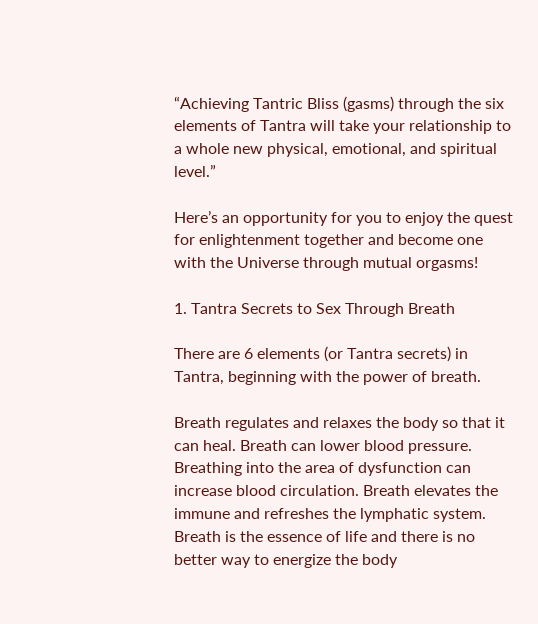“Achieving Tantric Bliss (gasms) through the six elements of Tantra will take your relationship to a whole new physical, emotional, and spiritual level.”

Here’s an opportunity for you to enjoy the quest for enlightenment together and become one with the Universe through mutual orgasms!

1. Tantra Secrets to Sex Through Breath

There are 6 elements (or Tantra secrets) in Tantra, beginning with the power of breath.

Breath regulates and relaxes the body so that it can heal. Breath can lower blood pressure. Breathing into the area of dysfunction can increase blood circulation. Breath elevates the immune and refreshes the lymphatic system. Breath is the essence of life and there is no better way to energize the body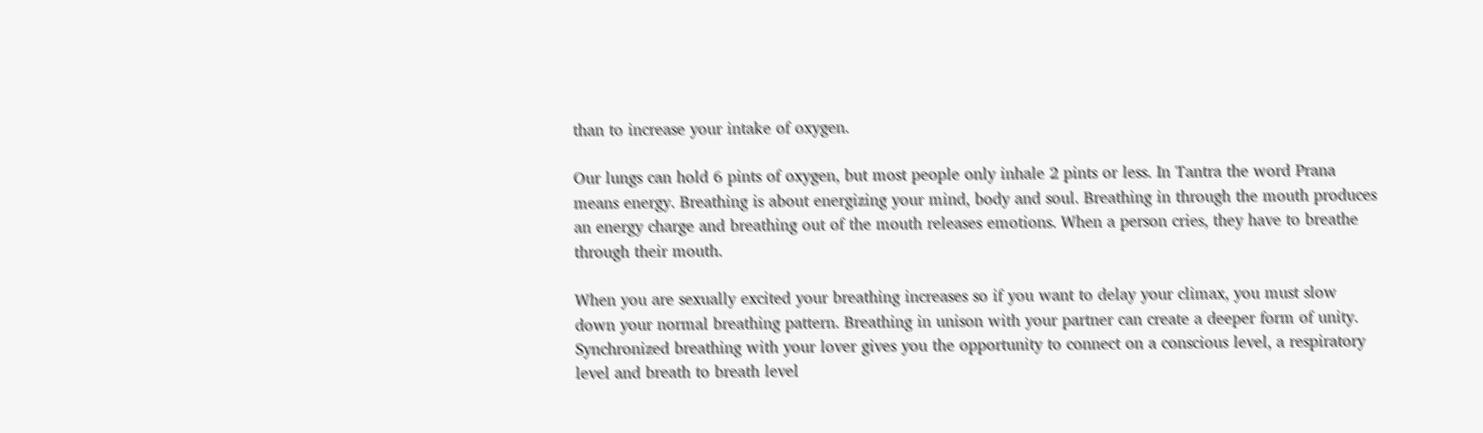than to increase your intake of oxygen.

Our lungs can hold 6 pints of oxygen, but most people only inhale 2 pints or less. In Tantra the word Prana means energy. Breathing is about energizing your mind, body and soul. Breathing in through the mouth produces an energy charge and breathing out of the mouth releases emotions. When a person cries, they have to breathe through their mouth.

When you are sexually excited your breathing increases so if you want to delay your climax, you must slow down your normal breathing pattern. Breathing in unison with your partner can create a deeper form of unity. Synchronized breathing with your lover gives you the opportunity to connect on a conscious level, a respiratory level and breath to breath level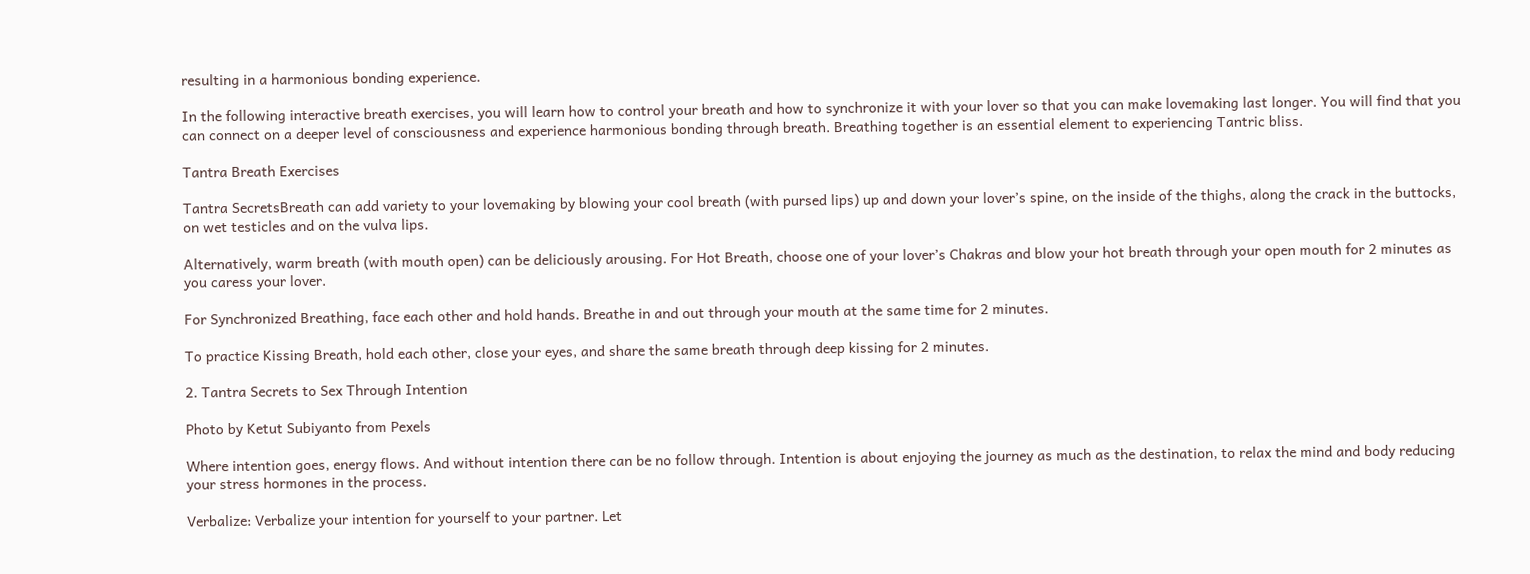resulting in a harmonious bonding experience.

In the following interactive breath exercises, you will learn how to control your breath and how to synchronize it with your lover so that you can make lovemaking last longer. You will find that you can connect on a deeper level of consciousness and experience harmonious bonding through breath. Breathing together is an essential element to experiencing Tantric bliss.

Tantra Breath Exercises

Tantra SecretsBreath can add variety to your lovemaking by blowing your cool breath (with pursed lips) up and down your lover’s spine, on the inside of the thighs, along the crack in the buttocks, on wet testicles and on the vulva lips.

Alternatively, warm breath (with mouth open) can be deliciously arousing. For Hot Breath, choose one of your lover’s Chakras and blow your hot breath through your open mouth for 2 minutes as you caress your lover.

For Synchronized Breathing, face each other and hold hands. Breathe in and out through your mouth at the same time for 2 minutes.

To practice Kissing Breath, hold each other, close your eyes, and share the same breath through deep kissing for 2 minutes.

2. Tantra Secrets to Sex Through Intention

Photo by Ketut Subiyanto from Pexels

Where intention goes, energy flows. And without intention there can be no follow through. Intention is about enjoying the journey as much as the destination, to relax the mind and body reducing your stress hormones in the process.

Verbalize: Verbalize your intention for yourself to your partner. Let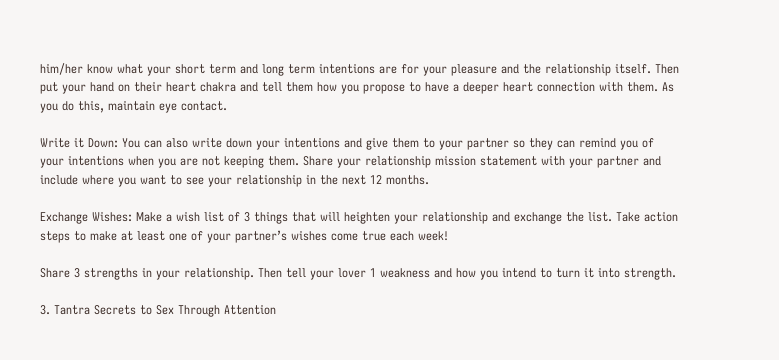him/her know what your short term and long term intentions are for your pleasure and the relationship itself. Then put your hand on their heart chakra and tell them how you propose to have a deeper heart connection with them. As you do this, maintain eye contact.

Write it Down: You can also write down your intentions and give them to your partner so they can remind you of your intentions when you are not keeping them. Share your relationship mission statement with your partner and include where you want to see your relationship in the next 12 months.

Exchange Wishes: Make a wish list of 3 things that will heighten your relationship and exchange the list. Take action steps to make at least one of your partner’s wishes come true each week!

Share 3 strengths in your relationship. Then tell your lover 1 weakness and how you intend to turn it into strength.

3. Tantra Secrets to Sex Through Attention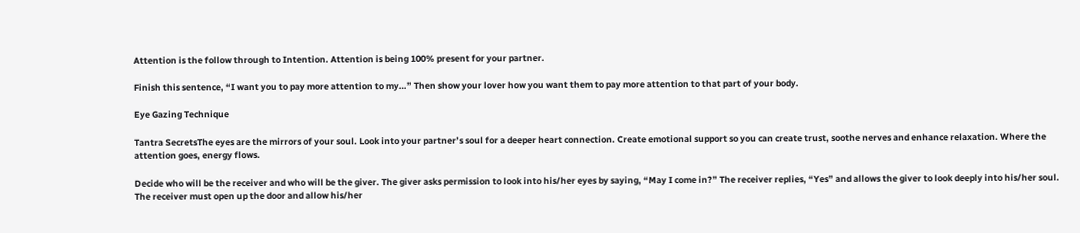Attention is the follow through to Intention. Attention is being 100% present for your partner.

Finish this sentence, “I want you to pay more attention to my…” Then show your lover how you want them to pay more attention to that part of your body.

Eye Gazing Technique

Tantra SecretsThe eyes are the mirrors of your soul. Look into your partner’s soul for a deeper heart connection. Create emotional support so you can create trust, soothe nerves and enhance relaxation. Where the attention goes, energy flows.

Decide who will be the receiver and who will be the giver. The giver asks permission to look into his/her eyes by saying, “May I come in?” The receiver replies, “Yes” and allows the giver to look deeply into his/her soul. The receiver must open up the door and allow his/her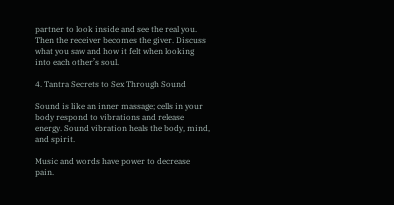partner to look inside and see the real you. Then the receiver becomes the giver. Discuss what you saw and how it felt when looking into each other’s soul.

4. Tantra Secrets to Sex Through Sound

Sound is like an inner massage; cells in your body respond to vibrations and release energy. Sound vibration heals the body, mind, and spirit.

Music and words have power to decrease pain.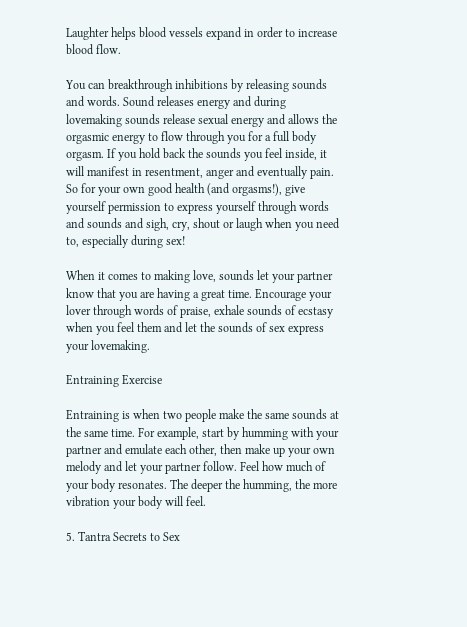Laughter helps blood vessels expand in order to increase blood flow.

You can breakthrough inhibitions by releasing sounds and words. Sound releases energy and during lovemaking sounds release sexual energy and allows the orgasmic energy to flow through you for a full body orgasm. If you hold back the sounds you feel inside, it will manifest in resentment, anger and eventually pain. So for your own good health (and orgasms!), give yourself permission to express yourself through words and sounds and sigh, cry, shout or laugh when you need to, especially during sex!

When it comes to making love, sounds let your partner know that you are having a great time. Encourage your lover through words of praise, exhale sounds of ecstasy when you feel them and let the sounds of sex express your lovemaking.

Entraining Exercise

Entraining is when two people make the same sounds at the same time. For example, start by humming with your partner and emulate each other, then make up your own melody and let your partner follow. Feel how much of your body resonates. The deeper the humming, the more vibration your body will feel.

5. Tantra Secrets to Sex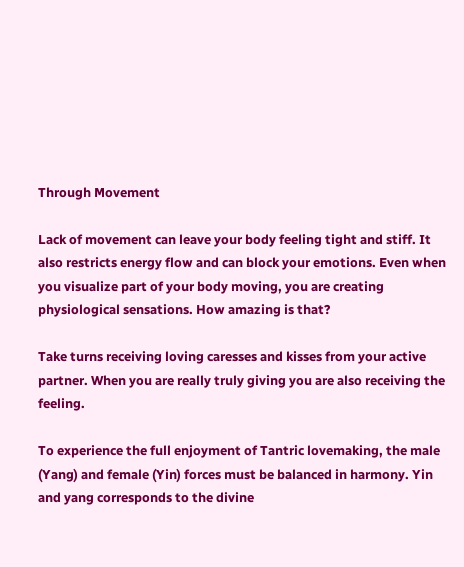Through Movement

Lack of movement can leave your body feeling tight and stiff. It also restricts energy flow and can block your emotions. Even when you visualize part of your body moving, you are creating physiological sensations. How amazing is that?

Take turns receiving loving caresses and kisses from your active partner. When you are really truly giving you are also receiving the feeling.

To experience the full enjoyment of Tantric lovemaking, the male (Yang) and female (Yin) forces must be balanced in harmony. Yin and yang corresponds to the divine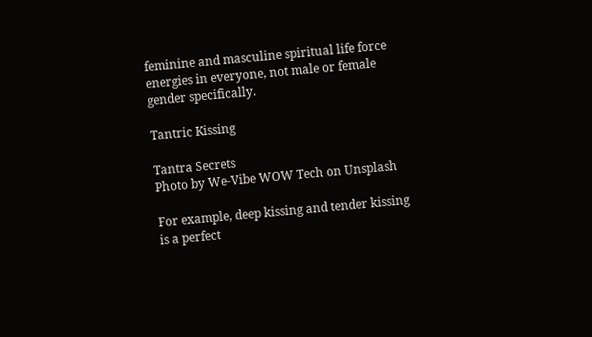feminine and masculine spiritual life force energies in everyone, not male or female gender specifically.

Tantric Kissing

Tantra Secrets
Photo by We-Vibe WOW Tech on Unsplash

For example, deep kissing and tender kissing is a perfect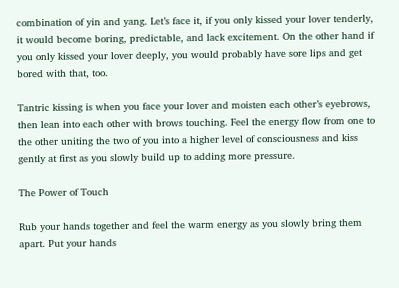combination of yin and yang. Let’s face it, if you only kissed your lover tenderly, it would become boring, predictable, and lack excitement. On the other hand if you only kissed your lover deeply, you would probably have sore lips and get bored with that, too.

Tantric kissing is when you face your lover and moisten each other’s eyebrows, then lean into each other with brows touching. Feel the energy flow from one to the other uniting the two of you into a higher level of consciousness and kiss gently at first as you slowly build up to adding more pressure.

The Power of Touch

Rub your hands together and feel the warm energy as you slowly bring them apart. Put your hands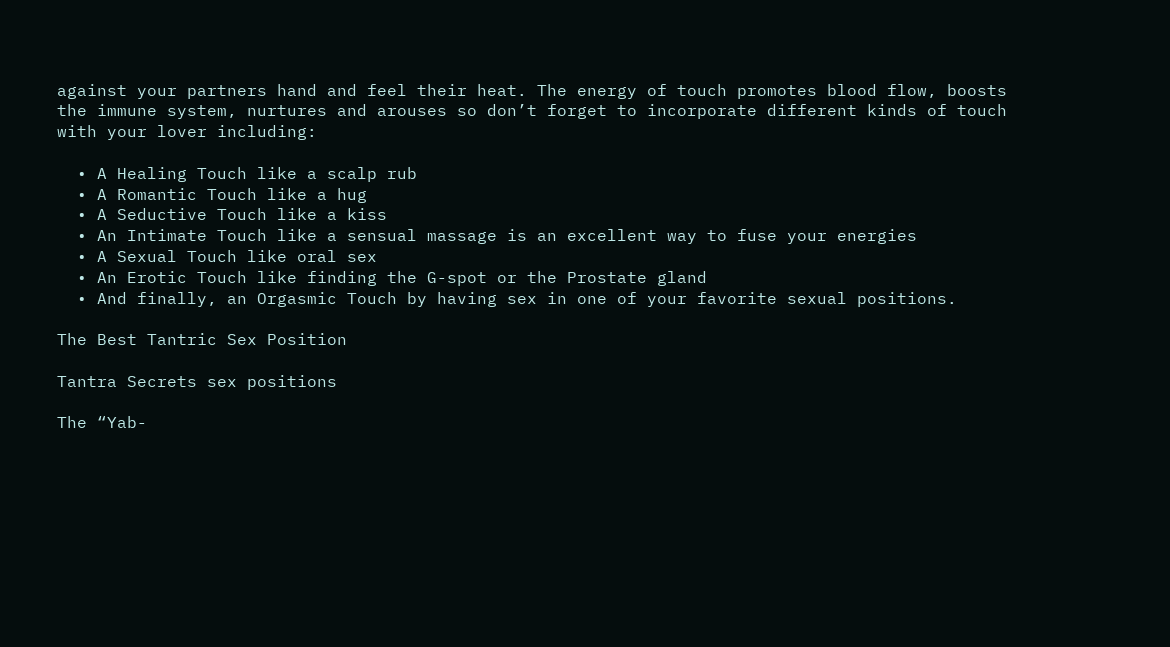against your partners hand and feel their heat. The energy of touch promotes blood flow, boosts the immune system, nurtures and arouses so don’t forget to incorporate different kinds of touch with your lover including:

  • A Healing Touch like a scalp rub
  • A Romantic Touch like a hug
  • A Seductive Touch like a kiss
  • An Intimate Touch like a sensual massage is an excellent way to fuse your energies
  • A Sexual Touch like oral sex
  • An Erotic Touch like finding the G-spot or the Prostate gland
  • And finally, an Orgasmic Touch by having sex in one of your favorite sexual positions.

The Best Tantric Sex Position

Tantra Secrets sex positions

The “Yab-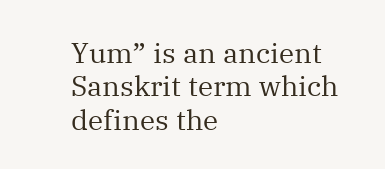Yum” is an ancient Sanskrit term which defines the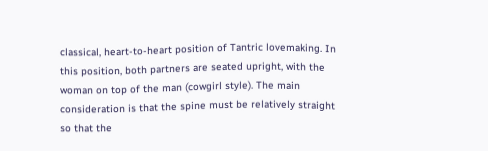classical, heart-to-heart position of Tantric lovemaking. In this position, both partners are seated upright, with the woman on top of the man (cowgirl style). The main consideration is that the spine must be relatively straight so that the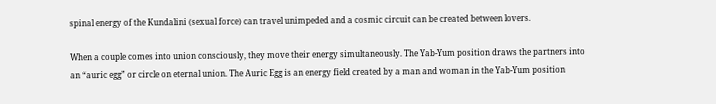spinal energy of the Kundalini (sexual force) can travel unimpeded and a cosmic circuit can be created between lovers.

When a couple comes into union consciously, they move their energy simultaneously. The Yab-Yum position draws the partners into an “auric egg” or circle on eternal union. The Auric Egg is an energy field created by a man and woman in the Yab-Yum position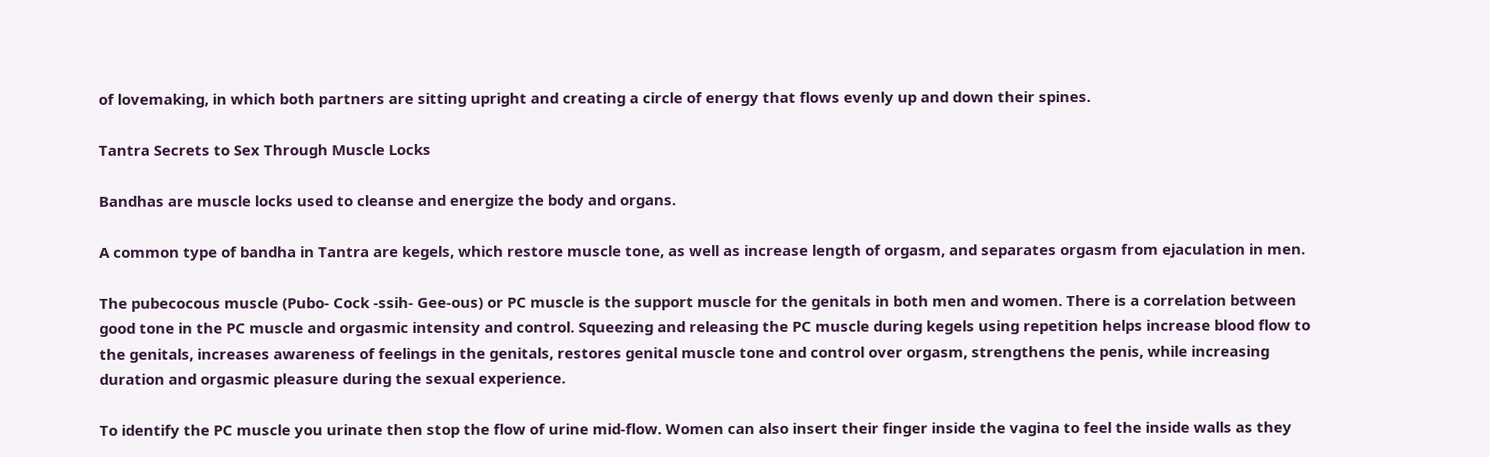of lovemaking, in which both partners are sitting upright and creating a circle of energy that flows evenly up and down their spines.

Tantra Secrets to Sex Through Muscle Locks

Bandhas are muscle locks used to cleanse and energize the body and organs.

A common type of bandha in Tantra are kegels, which restore muscle tone, as well as increase length of orgasm, and separates orgasm from ejaculation in men.

The pubecocous muscle (Pubo- Cock -ssih- Gee-ous) or PC muscle is the support muscle for the genitals in both men and women. There is a correlation between good tone in the PC muscle and orgasmic intensity and control. Squeezing and releasing the PC muscle during kegels using repetition helps increase blood flow to the genitals, increases awareness of feelings in the genitals, restores genital muscle tone and control over orgasm, strengthens the penis, while increasing duration and orgasmic pleasure during the sexual experience.

To identify the PC muscle you urinate then stop the flow of urine mid-flow. Women can also insert their finger inside the vagina to feel the inside walls as they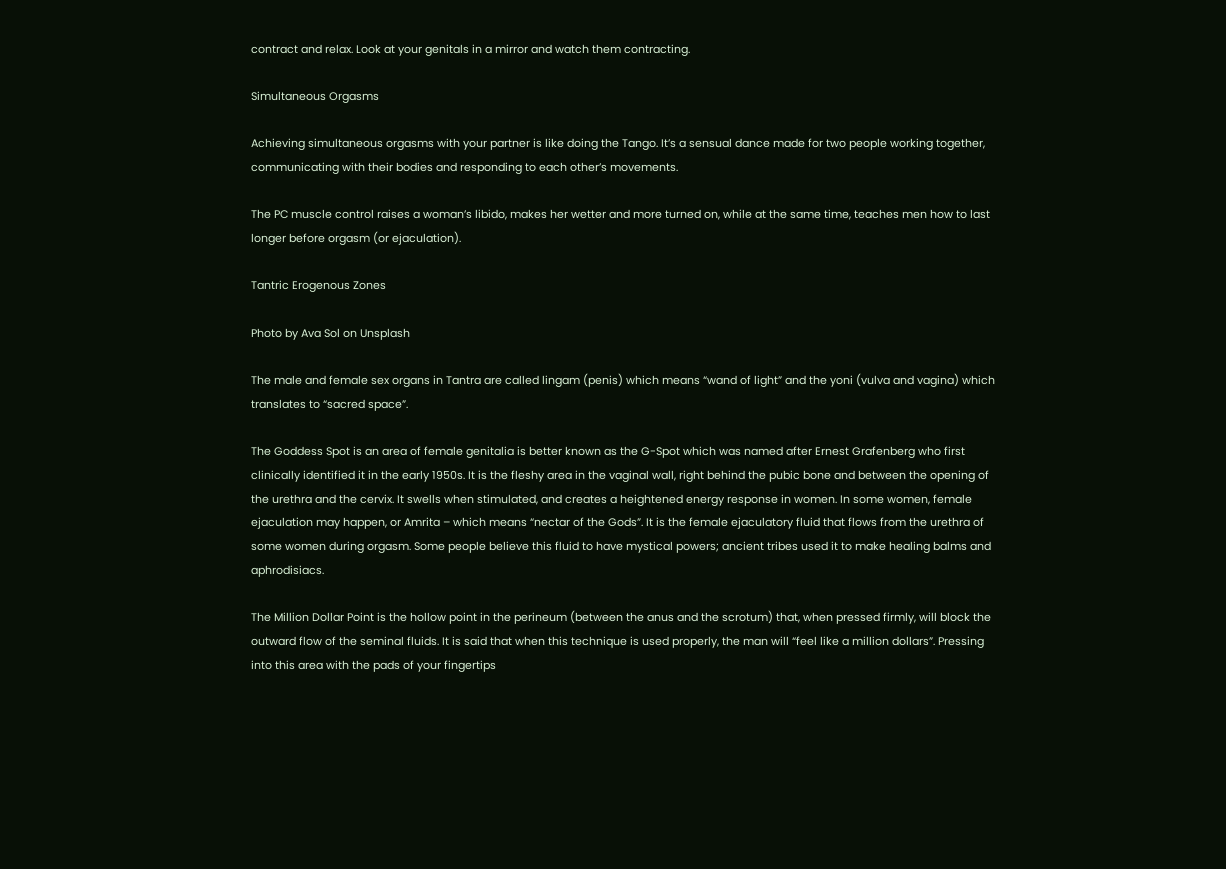contract and relax. Look at your genitals in a mirror and watch them contracting.

Simultaneous Orgasms

Achieving simultaneous orgasms with your partner is like doing the Tango. It’s a sensual dance made for two people working together, communicating with their bodies and responding to each other’s movements.

The PC muscle control raises a woman’s libido, makes her wetter and more turned on, while at the same time, teaches men how to last longer before orgasm (or ejaculation).

Tantric Erogenous Zones

Photo by Ava Sol on Unsplash

The male and female sex organs in Tantra are called lingam (penis) which means “wand of light” and the yoni (vulva and vagina) which translates to “sacred space”.

The Goddess Spot is an area of female genitalia is better known as the G-Spot which was named after Ernest Grafenberg who first clinically identified it in the early 1950s. It is the fleshy area in the vaginal wall, right behind the pubic bone and between the opening of the urethra and the cervix. It swells when stimulated, and creates a heightened energy response in women. In some women, female ejaculation may happen, or Amrita – which means “nectar of the Gods”. It is the female ejaculatory fluid that flows from the urethra of some women during orgasm. Some people believe this fluid to have mystical powers; ancient tribes used it to make healing balms and aphrodisiacs.

The Million Dollar Point is the hollow point in the perineum (between the anus and the scrotum) that, when pressed firmly, will block the outward flow of the seminal fluids. It is said that when this technique is used properly, the man will “feel like a million dollars”. Pressing into this area with the pads of your fingertips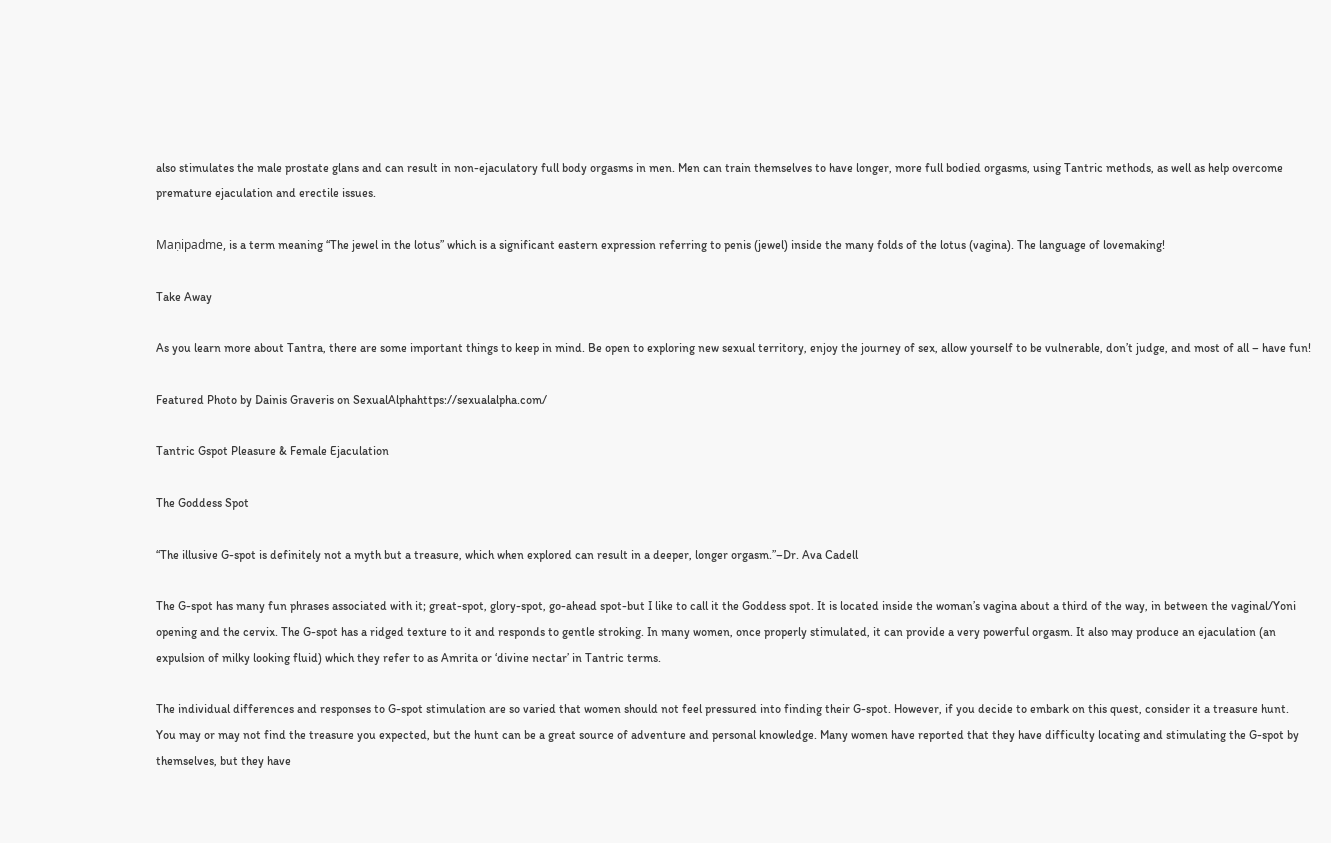also stimulates the male prostate glans and can result in non-ejaculatory full body orgasms in men. Men can train themselves to have longer, more full bodied orgasms, using Tantric methods, as well as help overcome premature ejaculation and erectile issues.

Maṇipadme, is a term meaning “The jewel in the lotus” which is a significant eastern expression referring to penis (jewel) inside the many folds of the lotus (vagina). The language of lovemaking!

Take Away

As you learn more about Tantra, there are some important things to keep in mind. Be open to exploring new sexual territory, enjoy the journey of sex, allow yourself to be vulnerable, don’t judge, and most of all – have fun!

Featured Photo by Dainis Graveris on SexualAlphahttps://sexualalpha.com/

Tantric Gspot Pleasure & Female Ejaculation

The Goddess Spot

“The illusive G-spot is definitely not a myth but a treasure, which when explored can result in a deeper, longer orgasm.”–Dr. Ava Cadell

The G-spot has many fun phrases associated with it; great-spot, glory-spot, go-ahead spot-but I like to call it the Goddess spot. It is located inside the woman’s vagina about a third of the way, in between the vaginal/Yoni opening and the cervix. The G-spot has a ridged texture to it and responds to gentle stroking. In many women, once properly stimulated, it can provide a very powerful orgasm. It also may produce an ejaculation (an expulsion of milky looking fluid) which they refer to as Amrita or ‘divine nectar’ in Tantric terms.

The individual differences and responses to G-spot stimulation are so varied that women should not feel pressured into finding their G-spot. However, if you decide to embark on this quest, consider it a treasure hunt. You may or may not find the treasure you expected, but the hunt can be a great source of adventure and personal knowledge. Many women have reported that they have difficulty locating and stimulating the G-spot by themselves, but they have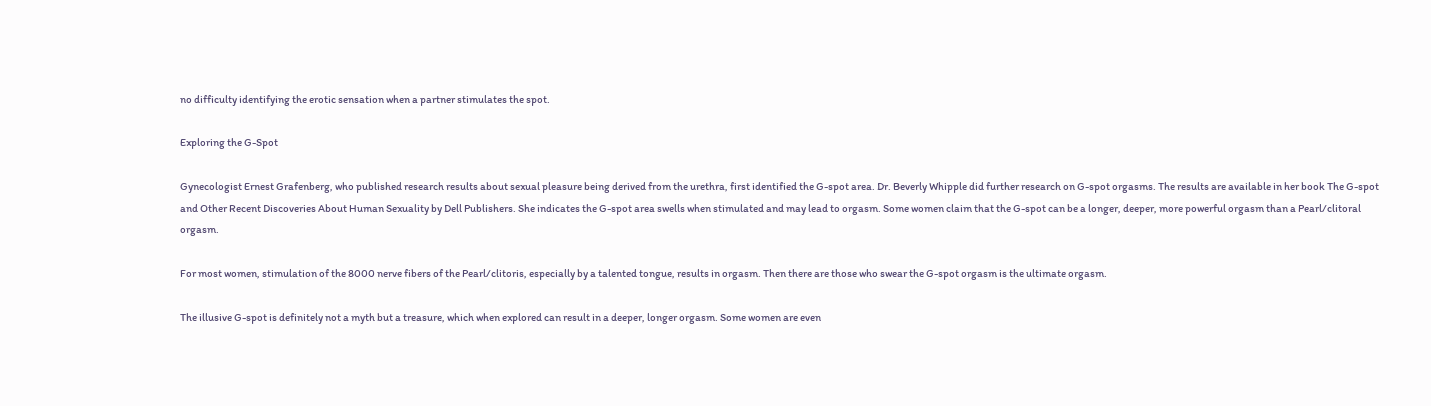no difficulty identifying the erotic sensation when a partner stimulates the spot.

Exploring the G-Spot

Gynecologist Ernest Grafenberg, who published research results about sexual pleasure being derived from the urethra, first identified the G-spot area. Dr. Beverly Whipple did further research on G-spot orgasms. The results are available in her book The G-spot and Other Recent Discoveries About Human Sexuality by Dell Publishers. She indicates the G-spot area swells when stimulated and may lead to orgasm. Some women claim that the G-spot can be a longer, deeper, more powerful orgasm than a Pearl/clitoral orgasm.

For most women, stimulation of the 8000 nerve fibers of the Pearl/clitoris, especially by a talented tongue, results in orgasm. Then there are those who swear the G-spot orgasm is the ultimate orgasm.

The illusive G-spot is definitely not a myth but a treasure, which when explored can result in a deeper, longer orgasm. Some women are even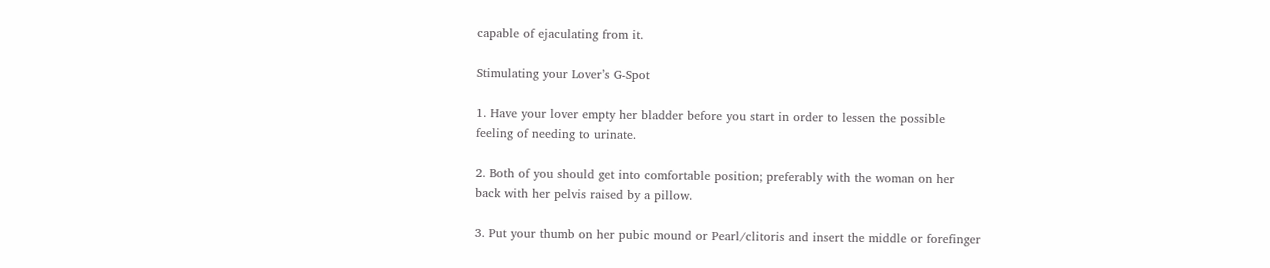capable of ejaculating from it.

Stimulating your Lover’s G-Spot

1. Have your lover empty her bladder before you start in order to lessen the possible feeling of needing to urinate.

2. Both of you should get into comfortable position; preferably with the woman on her
back with her pelvis raised by a pillow.

3. Put your thumb on her pubic mound or Pearl/clitoris and insert the middle or forefinger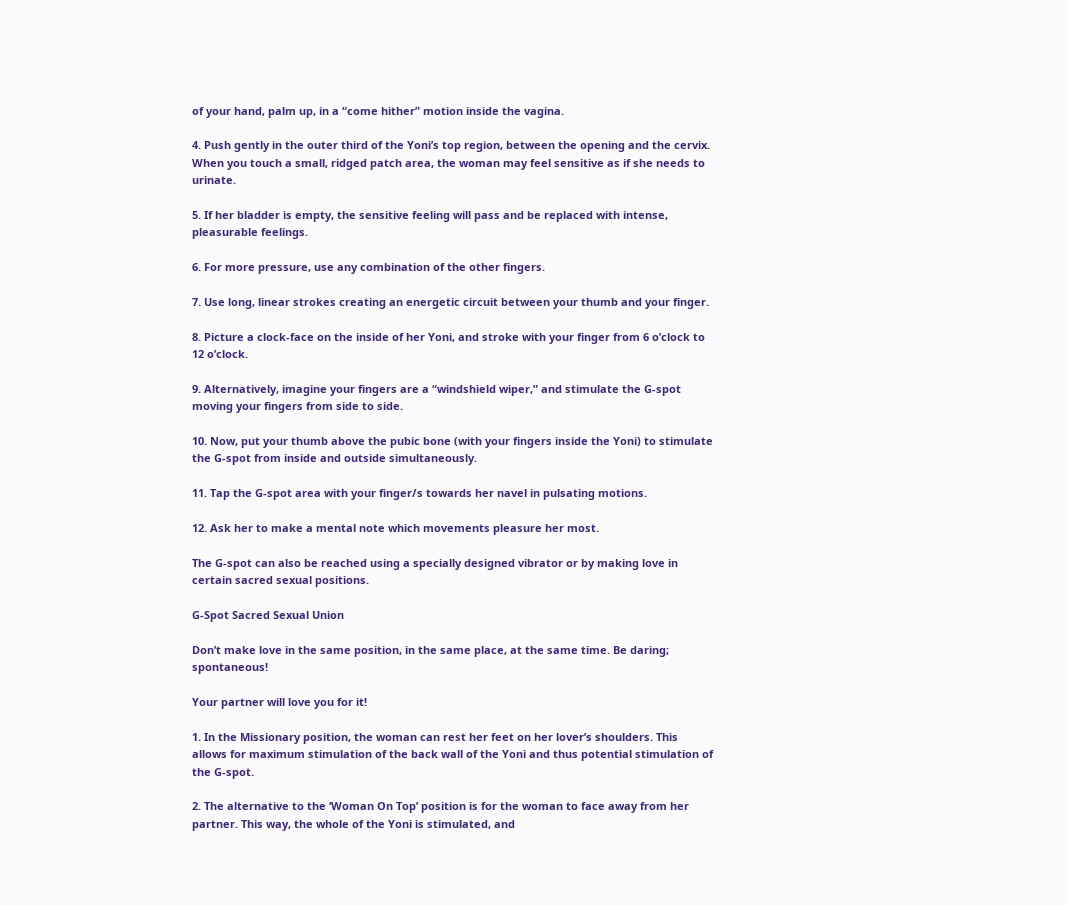of your hand, palm up, in a “come hither” motion inside the vagina.

4. Push gently in the outer third of the Yoni’s top region, between the opening and the cervix. When you touch a small, ridged patch area, the woman may feel sensitive as if she needs to urinate.

5. If her bladder is empty, the sensitive feeling will pass and be replaced with intense, pleasurable feelings.

6. For more pressure, use any combination of the other fingers.

7. Use long, linear strokes creating an energetic circuit between your thumb and your finger.

8. Picture a clock-face on the inside of her Yoni, and stroke with your finger from 6 o’clock to 12 o’clock.

9. Alternatively, imagine your fingers are a “windshield wiper,” and stimulate the G-spot moving your fingers from side to side.

10. Now, put your thumb above the pubic bone (with your fingers inside the Yoni) to stimulate the G-spot from inside and outside simultaneously.

11. Tap the G-spot area with your finger/s towards her navel in pulsating motions.

12. Ask her to make a mental note which movements pleasure her most.

The G-spot can also be reached using a specially designed vibrator or by making love in certain sacred sexual positions.

G-Spot Sacred Sexual Union

Don’t make love in the same position, in the same place, at the same time. Be daring; spontaneous!

Your partner will love you for it!

1. In the Missionary position, the woman can rest her feet on her lover’s shoulders. This allows for maximum stimulation of the back wall of the Yoni and thus potential stimulation of the G-spot.

2. The alternative to the ‘Woman On Top’ position is for the woman to face away from her partner. This way, the whole of the Yoni is stimulated, and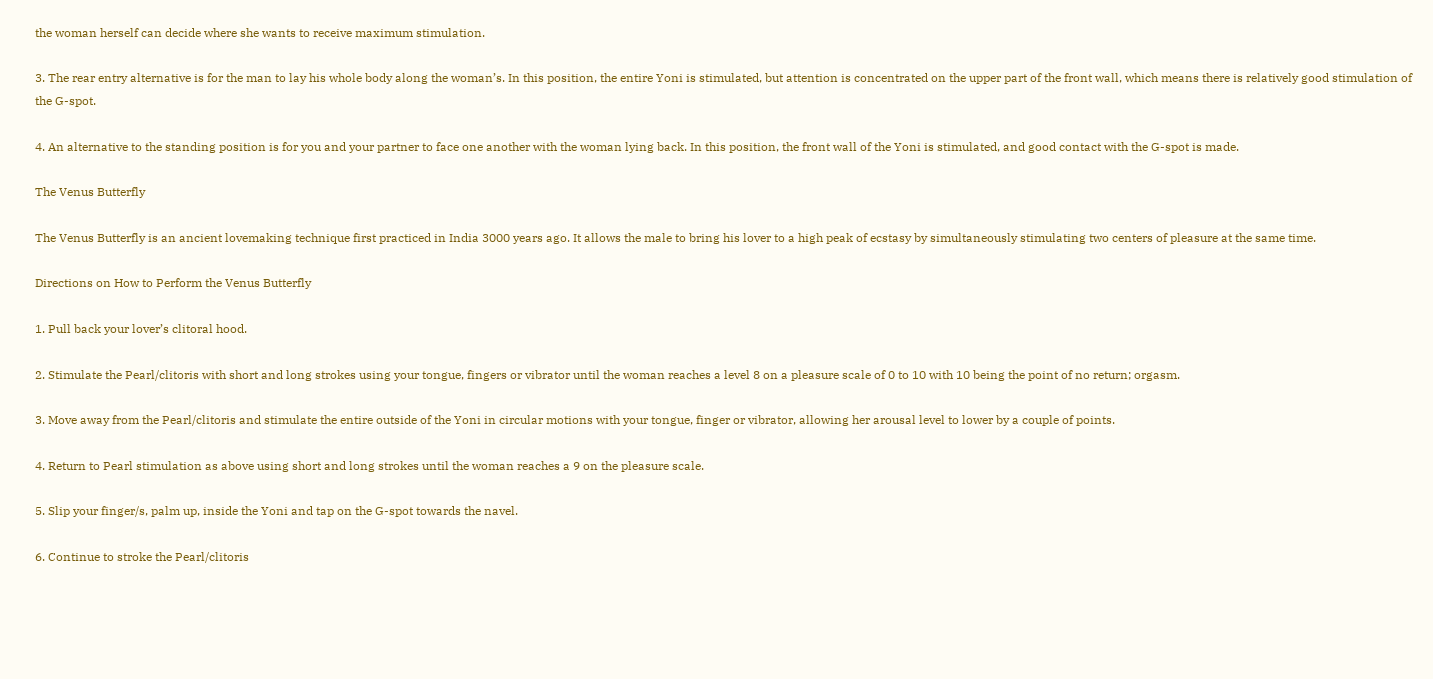the woman herself can decide where she wants to receive maximum stimulation.

3. The rear entry alternative is for the man to lay his whole body along the woman’s. In this position, the entire Yoni is stimulated, but attention is concentrated on the upper part of the front wall, which means there is relatively good stimulation of the G-spot.

4. An alternative to the standing position is for you and your partner to face one another with the woman lying back. In this position, the front wall of the Yoni is stimulated, and good contact with the G-spot is made.

The Venus Butterfly

The Venus Butterfly is an ancient lovemaking technique first practiced in India 3000 years ago. It allows the male to bring his lover to a high peak of ecstasy by simultaneously stimulating two centers of pleasure at the same time.

Directions on How to Perform the Venus Butterfly

1. Pull back your lover’s clitoral hood.

2. Stimulate the Pearl/clitoris with short and long strokes using your tongue, fingers or vibrator until the woman reaches a level 8 on a pleasure scale of 0 to 10 with 10 being the point of no return; orgasm.

3. Move away from the Pearl/clitoris and stimulate the entire outside of the Yoni in circular motions with your tongue, finger or vibrator, allowing her arousal level to lower by a couple of points.

4. Return to Pearl stimulation as above using short and long strokes until the woman reaches a 9 on the pleasure scale.

5. Slip your finger/s, palm up, inside the Yoni and tap on the G-spot towards the navel.

6. Continue to stroke the Pearl/clitoris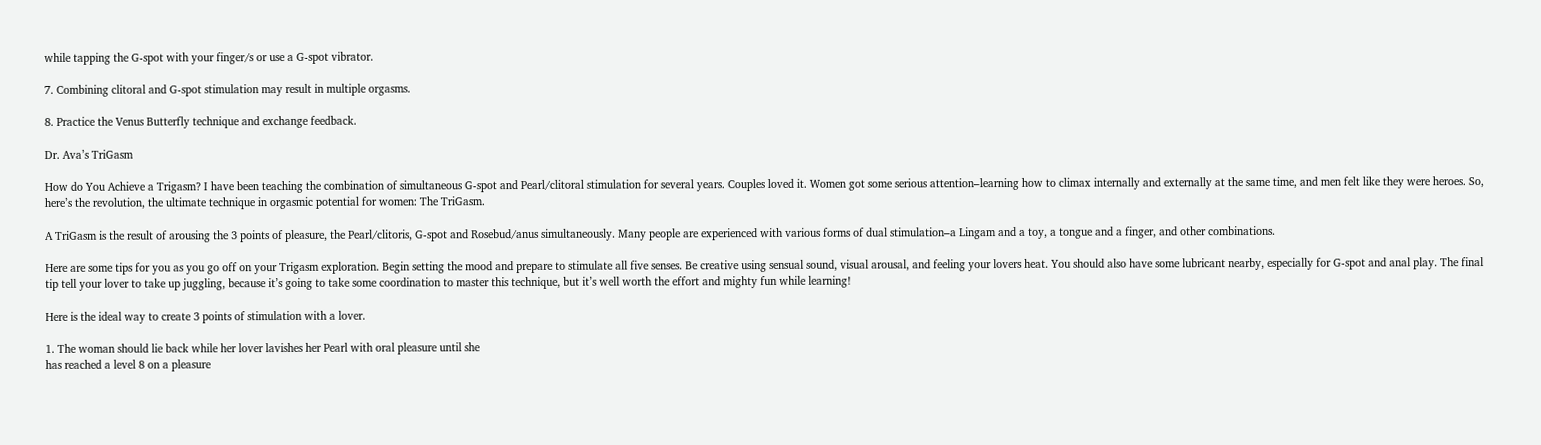while tapping the G-spot with your finger/s or use a G-spot vibrator.

7. Combining clitoral and G-spot stimulation may result in multiple orgasms.

8. Practice the Venus Butterfly technique and exchange feedback.

Dr. Ava’s TriGasm

How do You Achieve a Trigasm? I have been teaching the combination of simultaneous G-spot and Pearl/clitoral stimulation for several years. Couples loved it. Women got some serious attention–learning how to climax internally and externally at the same time, and men felt like they were heroes. So, here’s the revolution, the ultimate technique in orgasmic potential for women: The TriGasm.

A TriGasm is the result of arousing the 3 points of pleasure, the Pearl/clitoris, G-spot and Rosebud/anus simultaneously. Many people are experienced with various forms of dual stimulation–a Lingam and a toy, a tongue and a finger, and other combinations.

Here are some tips for you as you go off on your Trigasm exploration. Begin setting the mood and prepare to stimulate all five senses. Be creative using sensual sound, visual arousal, and feeling your lovers heat. You should also have some lubricant nearby, especially for G-spot and anal play. The final tip tell your lover to take up juggling, because it’s going to take some coordination to master this technique, but it’s well worth the effort and mighty fun while learning!

Here is the ideal way to create 3 points of stimulation with a lover.

1. The woman should lie back while her lover lavishes her Pearl with oral pleasure until she
has reached a level 8 on a pleasure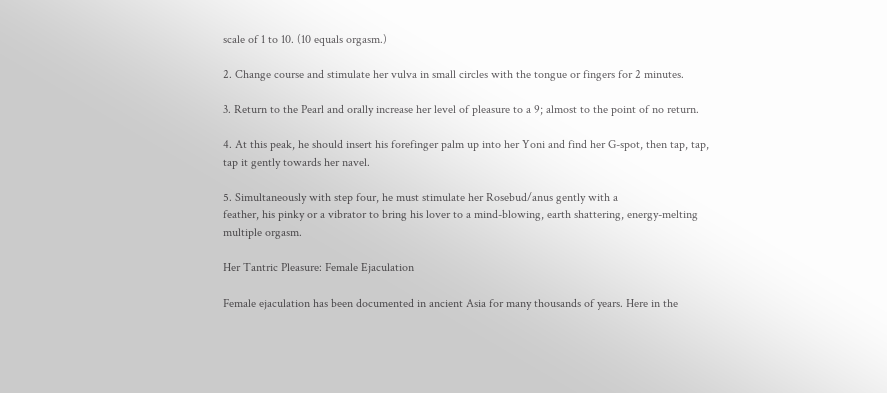scale of 1 to 10. (10 equals orgasm.)

2. Change course and stimulate her vulva in small circles with the tongue or fingers for 2 minutes.

3. Return to the Pearl and orally increase her level of pleasure to a 9; almost to the point of no return.

4. At this peak, he should insert his forefinger palm up into her Yoni and find her G-spot, then tap, tap, tap it gently towards her navel.

5. Simultaneously with step four, he must stimulate her Rosebud/anus gently with a
feather, his pinky or a vibrator to bring his lover to a mind-blowing, earth shattering, energy-melting multiple orgasm.

Her Tantric Pleasure: Female Ejaculation

Female ejaculation has been documented in ancient Asia for many thousands of years. Here in the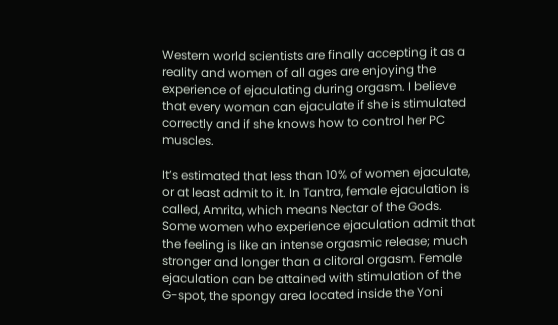Western world scientists are finally accepting it as a reality and women of all ages are enjoying the experience of ejaculating during orgasm. I believe that every woman can ejaculate if she is stimulated correctly and if she knows how to control her PC muscles.

It’s estimated that less than 10% of women ejaculate, or at least admit to it. In Tantra, female ejaculation is called, Amrita, which means Nectar of the Gods. Some women who experience ejaculation admit that the feeling is like an intense orgasmic release; much stronger and longer than a clitoral orgasm. Female ejaculation can be attained with stimulation of the G-spot, the spongy area located inside the Yoni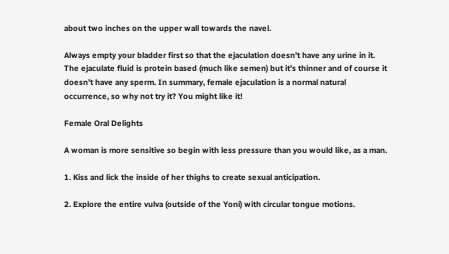about two inches on the upper wall towards the navel.

Always empty your bladder first so that the ejaculation doesn’t have any urine in it. The ejaculate fluid is protein based (much like semen) but it’s thinner and of course it doesn’t have any sperm. In summary, female ejaculation is a normal natural occurrence, so why not try it? You might like it!

Female Oral Delights

A woman is more sensitive so begin with less pressure than you would like, as a man.

1. Kiss and lick the inside of her thighs to create sexual anticipation.

2. Explore the entire vulva (outside of the Yoni) with circular tongue motions.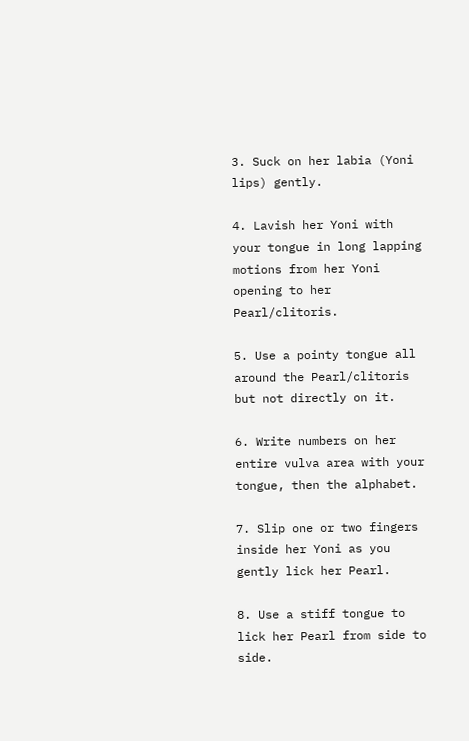3. Suck on her labia (Yoni lips) gently.

4. Lavish her Yoni with your tongue in long lapping motions from her Yoni opening to her Pearl/clitoris.

5. Use a pointy tongue all around the Pearl/clitoris but not directly on it.

6. Write numbers on her entire vulva area with your tongue, then the alphabet.

7. Slip one or two fingers inside her Yoni as you gently lick her Pearl.

8. Use a stiff tongue to lick her Pearl from side to side.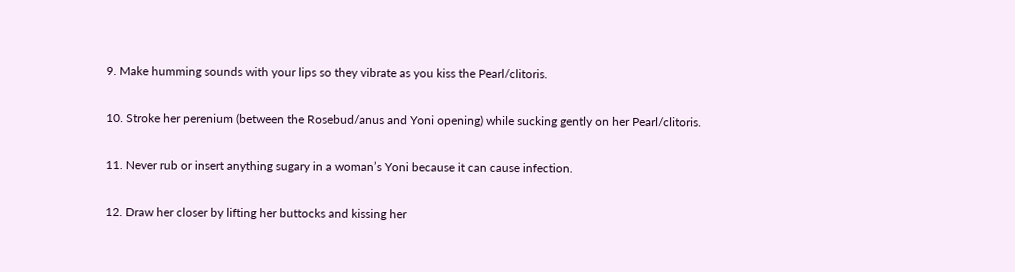9. Make humming sounds with your lips so they vibrate as you kiss the Pearl/clitoris.

10. Stroke her perenium (between the Rosebud/anus and Yoni opening) while sucking gently on her Pearl/clitoris.

11. Never rub or insert anything sugary in a woman’s Yoni because it can cause infection.

12. Draw her closer by lifting her buttocks and kissing her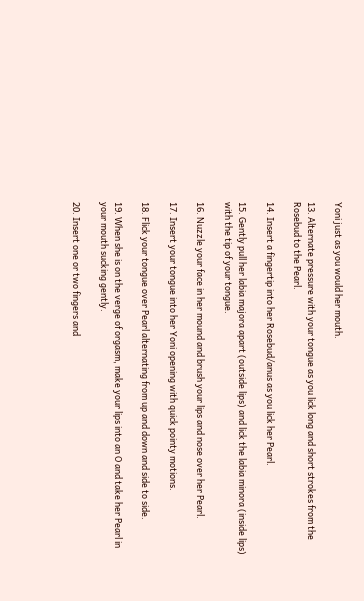Yoni just as you would her mouth.

13. Alternate pressure with your tongue as you lick long and short strokes from the Rosebud to the Pearl.

14. Insert a fingertip into her Rosebud/anus as you lick her Pearl.

15. Gently pull her labia majora apart (outside lips) and lick the labia minora (inside lips) with the tip of your tongue.

16. Nuzzle your face in her mound and brush your lips and nose over her Pearl.

17. Insert your tongue into her Yoni opening with quick pointy motions.

18. Flick your tongue over Pearl alternating from up and down and side to side.

19. When she is on the verge of orgasm, make your lips into an O and take her Pearl in your mouth sucking gently.

20. Insert one or two fingers and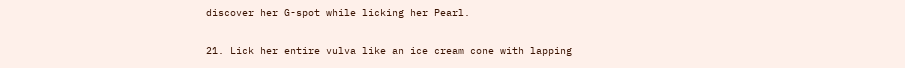discover her G-spot while licking her Pearl.

21. Lick her entire vulva like an ice cream cone with lapping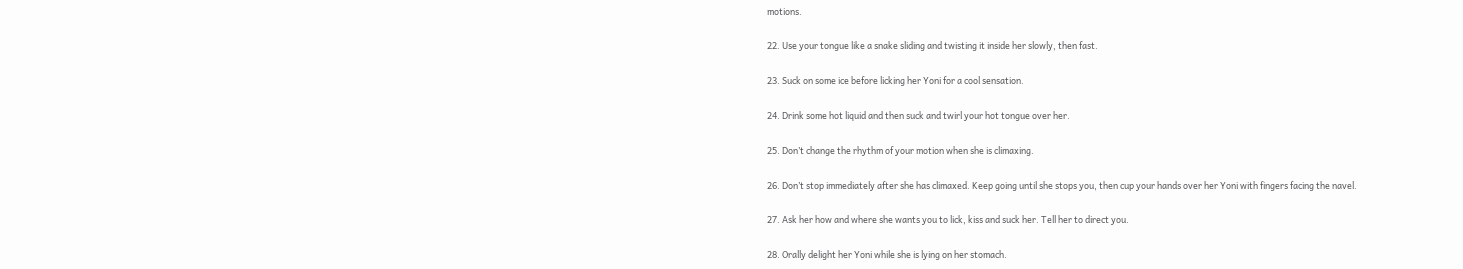motions.

22. Use your tongue like a snake sliding and twisting it inside her slowly, then fast.

23. Suck on some ice before licking her Yoni for a cool sensation.

24. Drink some hot liquid and then suck and twirl your hot tongue over her.

25. Don’t change the rhythm of your motion when she is climaxing.

26. Don’t stop immediately after she has climaxed. Keep going until she stops you, then cup your hands over her Yoni with fingers facing the navel.

27. Ask her how and where she wants you to lick, kiss and suck her. Tell her to direct you.

28. Orally delight her Yoni while she is lying on her stomach.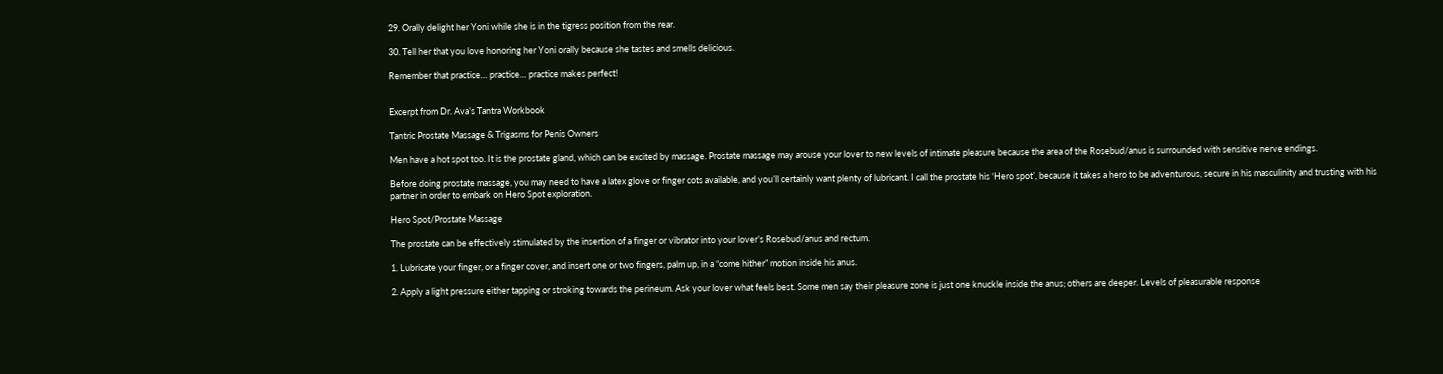29. Orally delight her Yoni while she is in the tigress position from the rear.

30. Tell her that you love honoring her Yoni orally because she tastes and smells delicious.

Remember that practice… practice… practice makes perfect!


Excerpt from Dr. Ava’s Tantra Workbook

Tantric Prostate Massage & Trigasms for Penis Owners

Men have a hot spot too. It is the prostate gland, which can be excited by massage. Prostate massage may arouse your lover to new levels of intimate pleasure because the area of the Rosebud/anus is surrounded with sensitive nerve endings.

Before doing prostate massage, you may need to have a latex glove or finger cots available, and you’ll certainly want plenty of lubricant. I call the prostate his ‘Hero spot’, because it takes a hero to be adventurous, secure in his masculinity and trusting with his
partner in order to embark on Hero Spot exploration.

Hero Spot/Prostate Massage

The prostate can be effectively stimulated by the insertion of a finger or vibrator into your lover’s Rosebud/anus and rectum.

1. Lubricate your finger, or a finger cover, and insert one or two fingers, palm up, in a “come hither” motion inside his anus.

2. Apply a light pressure either tapping or stroking towards the perineum. Ask your lover what feels best. Some men say their pleasure zone is just one knuckle inside the anus; others are deeper. Levels of pleasurable response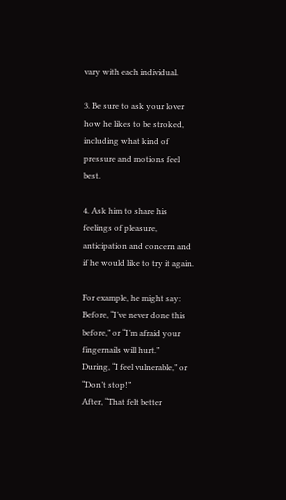vary with each individual.

3. Be sure to ask your lover how he likes to be stroked, including what kind of pressure and motions feel best.

4. Ask him to share his feelings of pleasure, anticipation and concern and if he would like to try it again.

For example, he might say:
Before, “I’ve never done this before,” or “I’m afraid your fingernails will hurt.”
During, “I feel vulnerable,” or “Don’t stop!”
After, “That felt better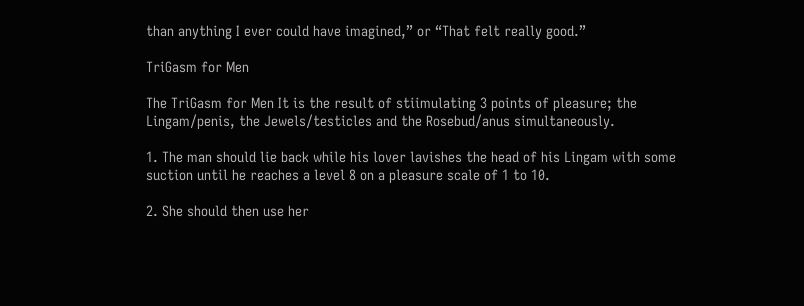than anything I ever could have imagined,” or “That felt really good.”

TriGasm for Men

The TriGasm for Men It is the result of stiimulating 3 points of pleasure; the Lingam/penis, the Jewels/testicles and the Rosebud/anus simultaneously.

1. The man should lie back while his lover lavishes the head of his Lingam with some suction until he reaches a level 8 on a pleasure scale of 1 to 10.

2. She should then use her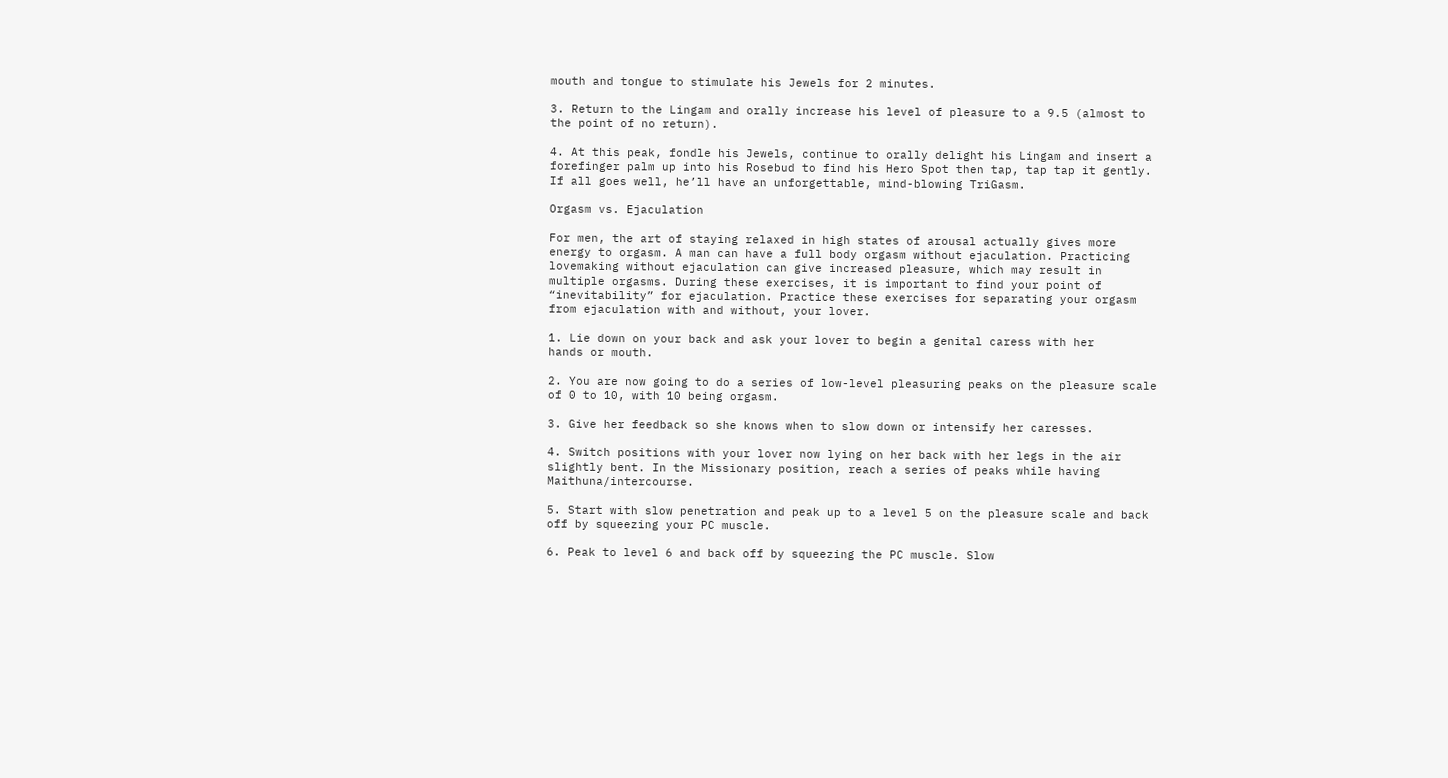mouth and tongue to stimulate his Jewels for 2 minutes.

3. Return to the Lingam and orally increase his level of pleasure to a 9.5 (almost to the point of no return).

4. At this peak, fondle his Jewels, continue to orally delight his Lingam and insert a forefinger palm up into his Rosebud to find his Hero Spot then tap, tap tap it gently. If all goes well, he’ll have an unforgettable, mind-blowing TriGasm.

Orgasm vs. Ejaculation

For men, the art of staying relaxed in high states of arousal actually gives more energy to orgasm. A man can have a full body orgasm without ejaculation. Practicing lovemaking without ejaculation can give increased pleasure, which may result in multiple orgasms. During these exercises, it is important to find your point of “inevitability” for ejaculation. Practice these exercises for separating your orgasm from ejaculation with and without, your lover.

1. Lie down on your back and ask your lover to begin a genital caress with her
hands or mouth.

2. You are now going to do a series of low-level pleasuring peaks on the pleasure scale of 0 to 10, with 10 being orgasm.

3. Give her feedback so she knows when to slow down or intensify her caresses.

4. Switch positions with your lover now lying on her back with her legs in the air slightly bent. In the Missionary position, reach a series of peaks while having Maithuna/intercourse.

5. Start with slow penetration and peak up to a level 5 on the pleasure scale and back off by squeezing your PC muscle.

6. Peak to level 6 and back off by squeezing the PC muscle. Slow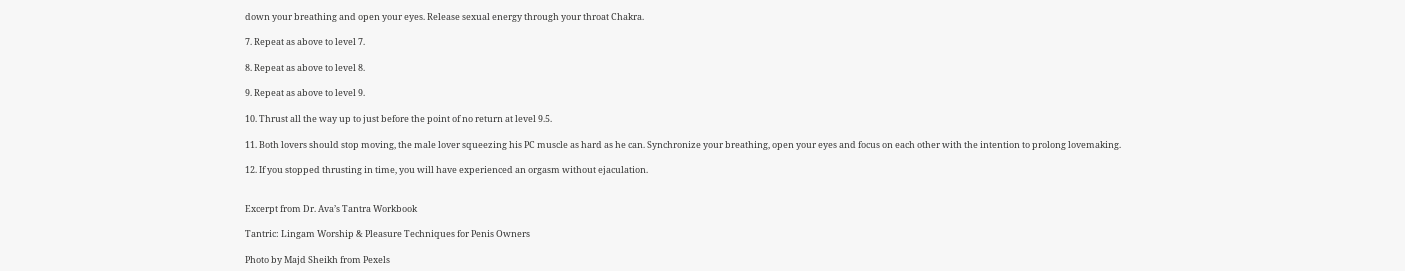down your breathing and open your eyes. Release sexual energy through your throat Chakra.

7. Repeat as above to level 7.

8. Repeat as above to level 8.

9. Repeat as above to level 9.

10. Thrust all the way up to just before the point of no return at level 9.5.

11. Both lovers should stop moving, the male lover squeezing his PC muscle as hard as he can. Synchronize your breathing, open your eyes and focus on each other with the intention to prolong lovemaking.

12. If you stopped thrusting in time, you will have experienced an orgasm without ejaculation.


Excerpt from Dr. Ava’s Tantra Workbook

Tantric: Lingam Worship & Pleasure Techniques for Penis Owners

Photo by Majd Sheikh from Pexels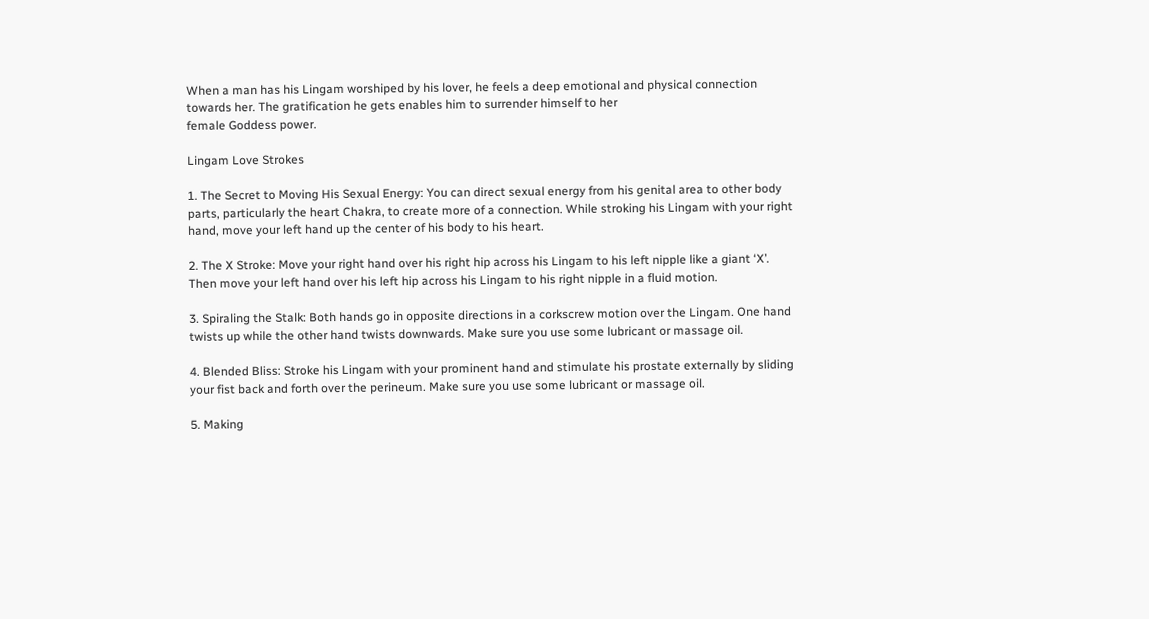When a man has his Lingam worshiped by his lover, he feels a deep emotional and physical connection towards her. The gratification he gets enables him to surrender himself to her
female Goddess power.

Lingam Love Strokes

1. The Secret to Moving His Sexual Energy: You can direct sexual energy from his genital area to other body parts, particularly the heart Chakra, to create more of a connection. While stroking his Lingam with your right hand, move your left hand up the center of his body to his heart.

2. The X Stroke: Move your right hand over his right hip across his Lingam to his left nipple like a giant ‘X’. Then move your left hand over his left hip across his Lingam to his right nipple in a fluid motion.

3. Spiraling the Stalk: Both hands go in opposite directions in a corkscrew motion over the Lingam. One hand twists up while the other hand twists downwards. Make sure you use some lubricant or massage oil.

4. Blended Bliss: Stroke his Lingam with your prominent hand and stimulate his prostate externally by sliding your fist back and forth over the perineum. Make sure you use some lubricant or massage oil.

5. Making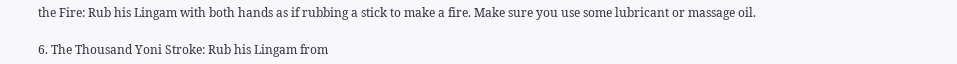the Fire: Rub his Lingam with both hands as if rubbing a stick to make a fire. Make sure you use some lubricant or massage oil.

6. The Thousand Yoni Stroke: Rub his Lingam from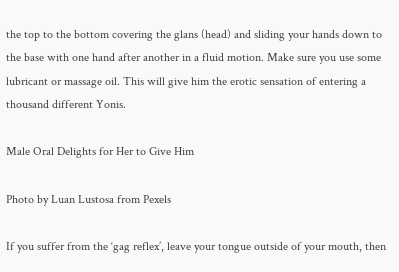the top to the bottom covering the glans (head) and sliding your hands down to the base with one hand after another in a fluid motion. Make sure you use some lubricant or massage oil. This will give him the erotic sensation of entering a thousand different Yonis.

Male Oral Delights for Her to Give Him

Photo by Luan Lustosa from Pexels

If you suffer from the ‘gag reflex’, leave your tongue outside of your mouth, then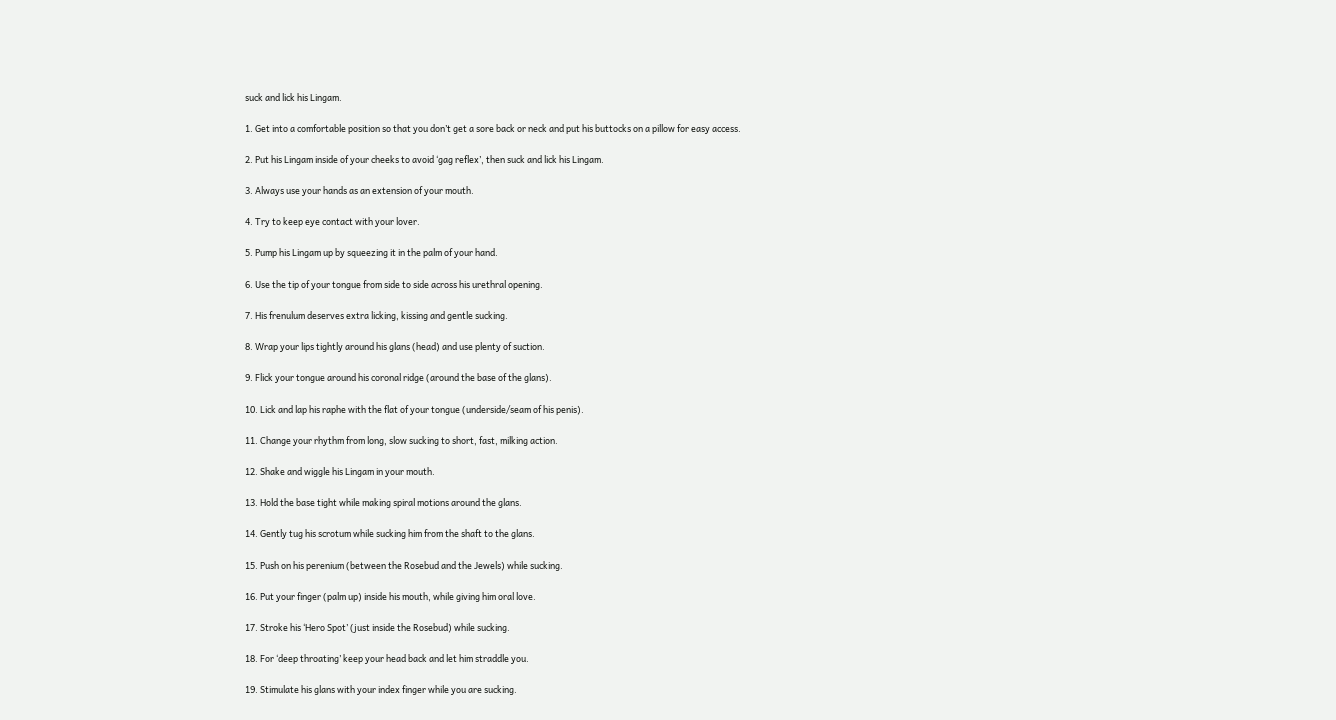suck and lick his Lingam.

1. Get into a comfortable position so that you don’t get a sore back or neck and put his buttocks on a pillow for easy access.

2. Put his Lingam inside of your cheeks to avoid ‘gag reflex’, then suck and lick his Lingam.

3. Always use your hands as an extension of your mouth.

4. Try to keep eye contact with your lover.

5. Pump his Lingam up by squeezing it in the palm of your hand.

6. Use the tip of your tongue from side to side across his urethral opening.

7. His frenulum deserves extra licking, kissing and gentle sucking.

8. Wrap your lips tightly around his glans (head) and use plenty of suction.

9. Flick your tongue around his coronal ridge (around the base of the glans).

10. Lick and lap his raphe with the flat of your tongue (underside/seam of his penis).

11. Change your rhythm from long, slow sucking to short, fast, milking action.

12. Shake and wiggle his Lingam in your mouth.

13. Hold the base tight while making spiral motions around the glans.

14. Gently tug his scrotum while sucking him from the shaft to the glans.

15. Push on his perenium (between the Rosebud and the Jewels) while sucking.

16. Put your finger (palm up) inside his mouth, while giving him oral love.

17. Stroke his ‘Hero Spot’ (just inside the Rosebud) while sucking.

18. For ‘deep throating’ keep your head back and let him straddle you.

19. Stimulate his glans with your index finger while you are sucking.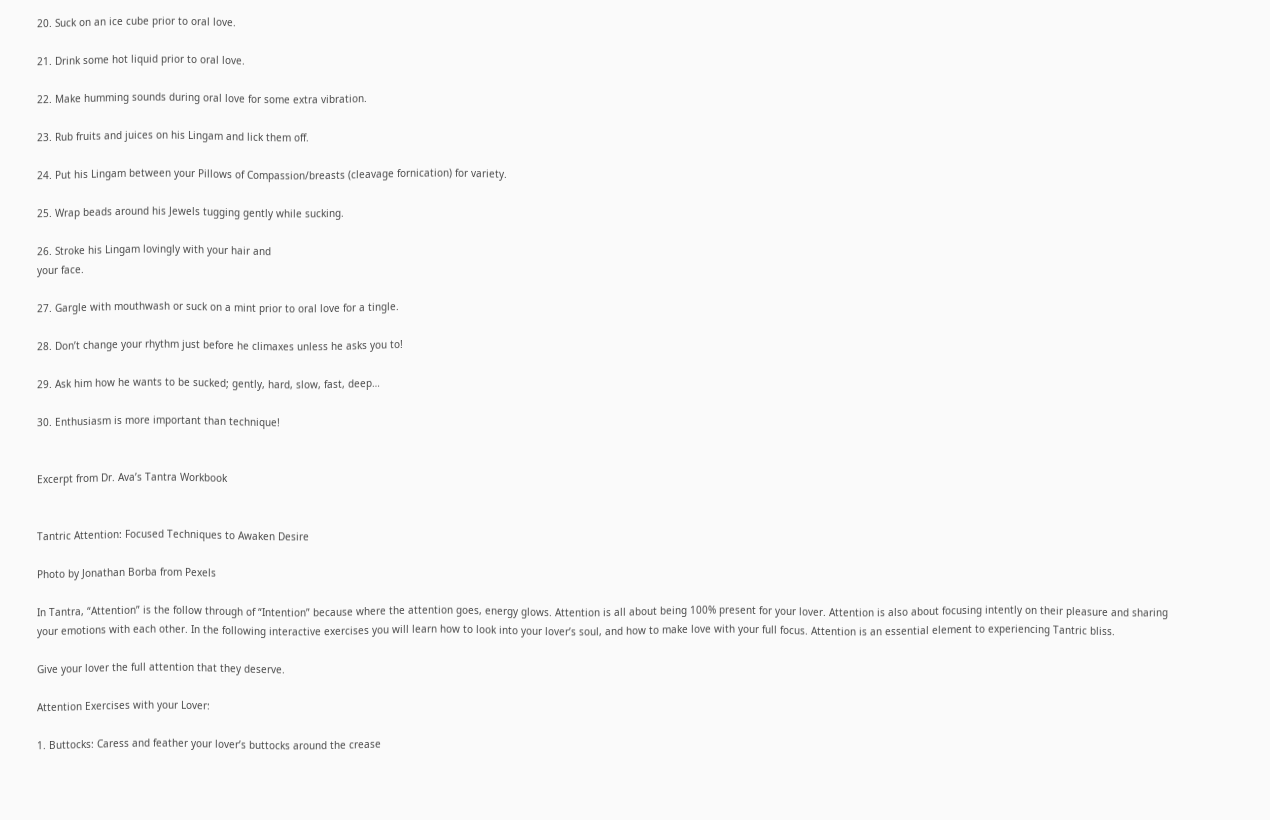20. Suck on an ice cube prior to oral love.

21. Drink some hot liquid prior to oral love.

22. Make humming sounds during oral love for some extra vibration.

23. Rub fruits and juices on his Lingam and lick them off.

24. Put his Lingam between your Pillows of Compassion/breasts (cleavage fornication) for variety.

25. Wrap beads around his Jewels tugging gently while sucking.

26. Stroke his Lingam lovingly with your hair and
your face.

27. Gargle with mouthwash or suck on a mint prior to oral love for a tingle.

28. Don’t change your rhythm just before he climaxes unless he asks you to!

29. Ask him how he wants to be sucked; gently, hard, slow, fast, deep…

30. Enthusiasm is more important than technique!


Excerpt from Dr. Ava’s Tantra Workbook


Tantric Attention: Focused Techniques to Awaken Desire

Photo by Jonathan Borba from Pexels

In Tantra, “Attention” is the follow through of “Intention” because where the attention goes, energy glows. Attention is all about being 100% present for your lover. Attention is also about focusing intently on their pleasure and sharing your emotions with each other. In the following interactive exercises you will learn how to look into your lover’s soul, and how to make love with your full focus. Attention is an essential element to experiencing Tantric bliss.

Give your lover the full attention that they deserve.

Attention Exercises with your Lover:

1. Buttocks: Caress and feather your lover’s buttocks around the crease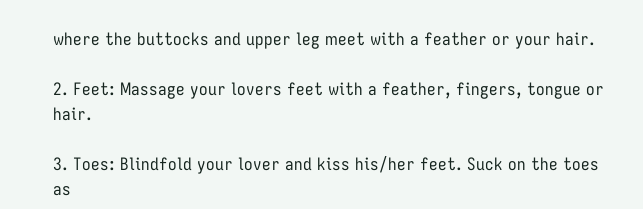where the buttocks and upper leg meet with a feather or your hair.

2. Feet: Massage your lovers feet with a feather, fingers, tongue or hair.

3. Toes: Blindfold your lover and kiss his/her feet. Suck on the toes as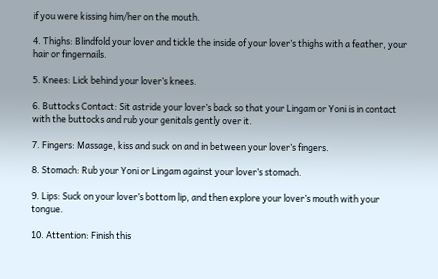if you were kissing him/her on the mouth.

4. Thighs: Blindfold your lover and tickle the inside of your lover’s thighs with a feather, your hair or fingernails.

5. Knees: Lick behind your lover’s knees.

6. Buttocks Contact: Sit astride your lover’s back so that your Lingam or Yoni is in contact with the buttocks and rub your genitals gently over it.

7. Fingers: Massage, kiss and suck on and in between your lover’s fingers.

8. Stomach: Rub your Yoni or Lingam against your lover’s stomach.

9. Lips: Suck on your lover’s bottom lip, and then explore your lover’s mouth with your tongue.

10. Attention: Finish this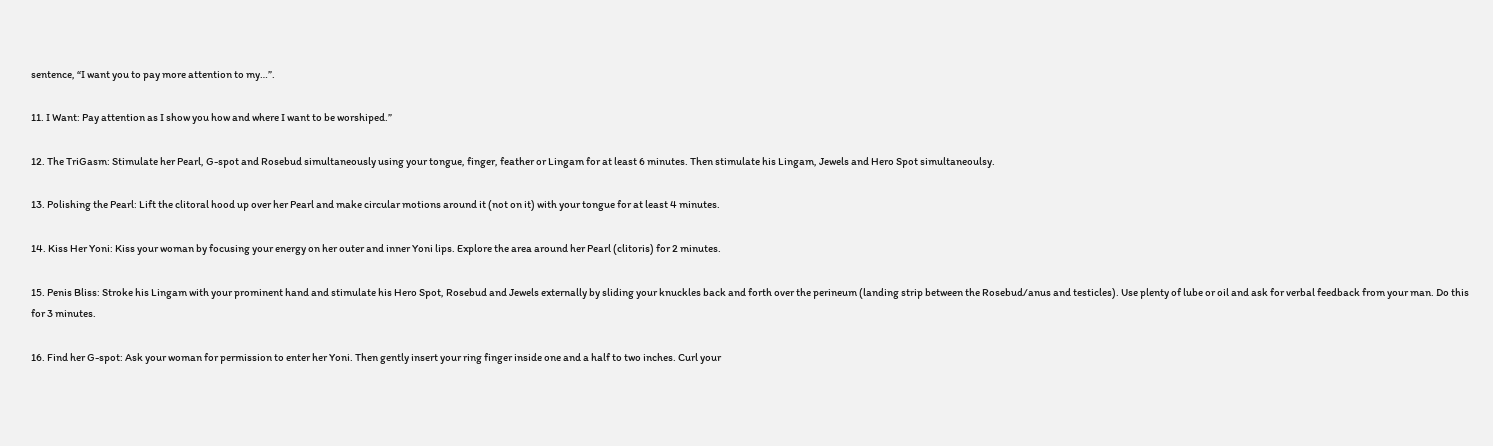sentence, “I want you to pay more attention to my…”.

11. I Want: Pay attention as I show you how and where I want to be worshiped.”

12. The TriGasm: Stimulate her Pearl, G-spot and Rosebud simultaneously using your tongue, finger, feather or Lingam for at least 6 minutes. Then stimulate his Lingam, Jewels and Hero Spot simultaneoulsy.

13. Polishing the Pearl: Lift the clitoral hood up over her Pearl and make circular motions around it (not on it) with your tongue for at least 4 minutes.

14. Kiss Her Yoni: Kiss your woman by focusing your energy on her outer and inner Yoni lips. Explore the area around her Pearl (clitoris) for 2 minutes.

15. Penis Bliss: Stroke his Lingam with your prominent hand and stimulate his Hero Spot, Rosebud and Jewels externally by sliding your knuckles back and forth over the perineum (landing strip between the Rosebud/anus and testicles). Use plenty of lube or oil and ask for verbal feedback from your man. Do this for 3 minutes.

16. Find her G-spot: Ask your woman for permission to enter her Yoni. Then gently insert your ring finger inside one and a half to two inches. Curl your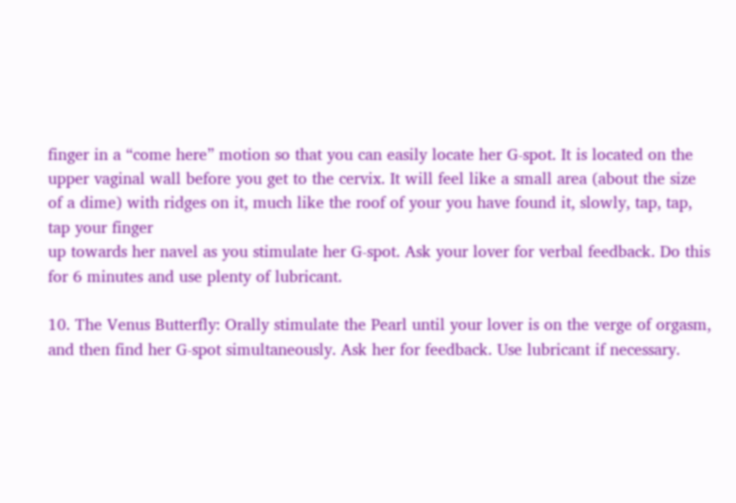finger in a “come here” motion so that you can easily locate her G-spot. It is located on the upper vaginal wall before you get to the cervix. It will feel like a small area (about the size of a dime) with ridges on it, much like the roof of your you have found it, slowly, tap, tap, tap your finger
up towards her navel as you stimulate her G-spot. Ask your lover for verbal feedback. Do this for 6 minutes and use plenty of lubricant.

10. The Venus Butterfly: Orally stimulate the Pearl until your lover is on the verge of orgasm, and then find her G-spot simultaneously. Ask her for feedback. Use lubricant if necessary.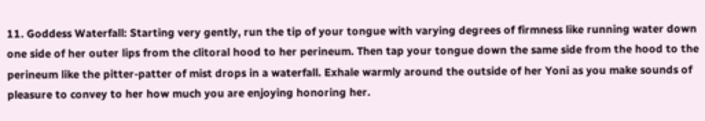11. Goddess Waterfall: Starting very gently, run the tip of your tongue with varying degrees of firmness like running water down one side of her outer lips from the clitoral hood to her perineum. Then tap your tongue down the same side from the hood to the perineum like the pitter-patter of mist drops in a waterfall. Exhale warmly around the outside of her Yoni as you make sounds of pleasure to convey to her how much you are enjoying honoring her.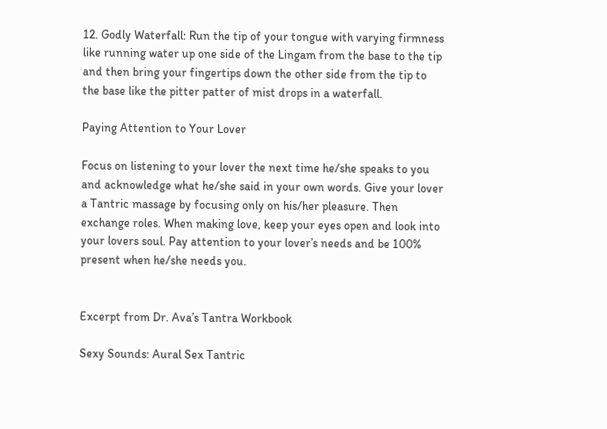12. Godly Waterfall: Run the tip of your tongue with varying firmness like running water up one side of the Lingam from the base to the tip and then bring your fingertips down the other side from the tip to the base like the pitter patter of mist drops in a waterfall.

Paying Attention to Your Lover

Focus on listening to your lover the next time he/she speaks to you and acknowledge what he/she said in your own words. Give your lover a Tantric massage by focusing only on his/her pleasure. Then exchange roles. When making love, keep your eyes open and look into your lovers soul. Pay attention to your lover’s needs and be 100% present when he/she needs you.


Excerpt from Dr. Ava’s Tantra Workbook

Sexy Sounds: Aural Sex Tantric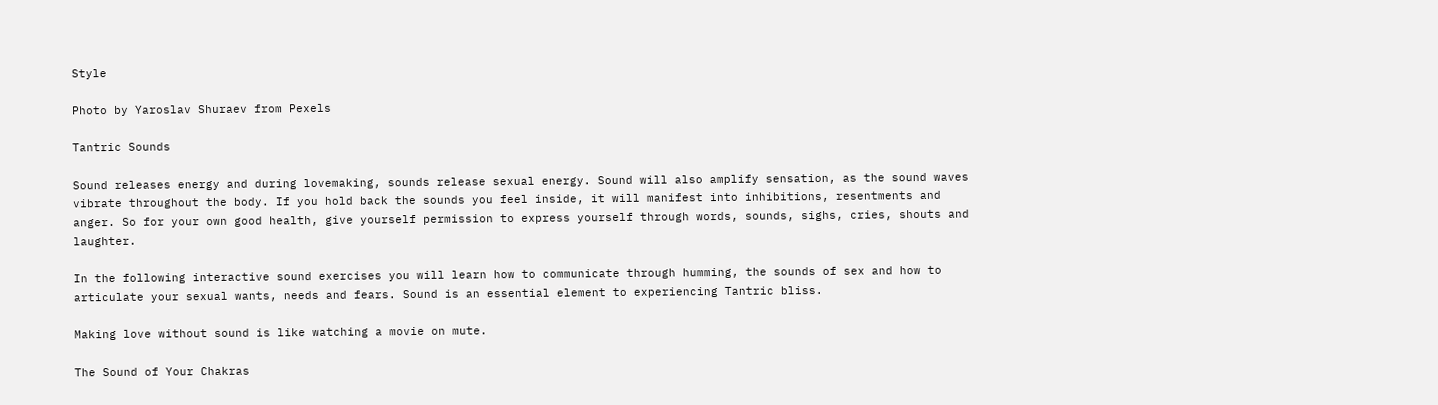Style

Photo by Yaroslav Shuraev from Pexels

Tantric Sounds

Sound releases energy and during lovemaking, sounds release sexual energy. Sound will also amplify sensation, as the sound waves vibrate throughout the body. If you hold back the sounds you feel inside, it will manifest into inhibitions, resentments and anger. So for your own good health, give yourself permission to express yourself through words, sounds, sighs, cries, shouts and laughter.

In the following interactive sound exercises you will learn how to communicate through humming, the sounds of sex and how to articulate your sexual wants, needs and fears. Sound is an essential element to experiencing Tantric bliss.

Making love without sound is like watching a movie on mute.

The Sound of Your Chakras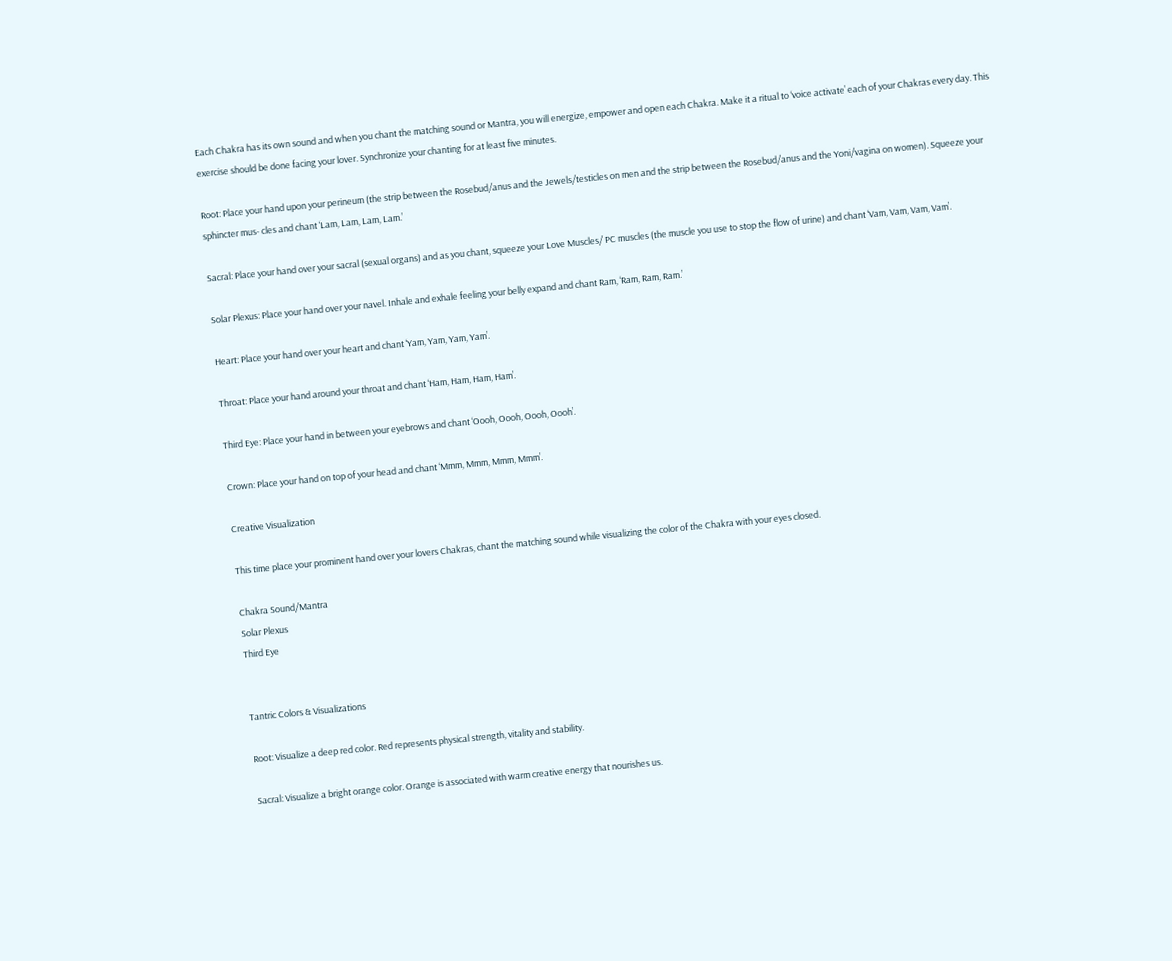Each Chakra has its own sound and when you chant the matching sound or Mantra, you will energize, empower and open each Chakra. Make it a ritual to ‘voice activate’ each of your Chakras every day. This exercise should be done facing your lover. Synchronize your chanting for at least five minutes.

Root: Place your hand upon your perineum (the strip between the Rosebud/anus and the Jewels/testicles on men and the strip between the Rosebud/anus and the Yoni/vagina on women). Squeeze your sphincter mus- cles and chant ‘Lam, Lam, Lam, Lam.’

Sacral: Place your hand over your sacral (sexual organs) and as you chant, squeeze your Love Muscles/ PC muscles (the muscle you use to stop the flow of urine) and chant ‘Vam, Vam, Vam, Vam’.

Solar Plexus: Place your hand over your navel. Inhale and exhale feeling your belly expand and chant Ram, ‘Ram, Ram, Ram.’

Heart: Place your hand over your heart and chant ‘Yam, Yam, Yam, Yam’.

Throat: Place your hand around your throat and chant ‘Ham, Ham, Ham, Ham’.

Third Eye: Place your hand in between your eyebrows and chant ‘Oooh, Oooh, Oooh, Oooh’.

Crown: Place your hand on top of your head and chant ‘Mmm, Mmm, Mmm, Mmm’.

Creative Visualization

This time place your prominent hand over your lovers Chakras, chant the matching sound while visualizing the color of the Chakra with your eyes closed.

Chakra Sound/Mantra
Solar Plexus
Third Eye


Tantric Colors & Visualizations

Root: Visualize a deep red color. Red represents physical strength, vitality and stability.

Sacral: Visualize a bright orange color. Orange is associated with warm creative energy that nourishes us.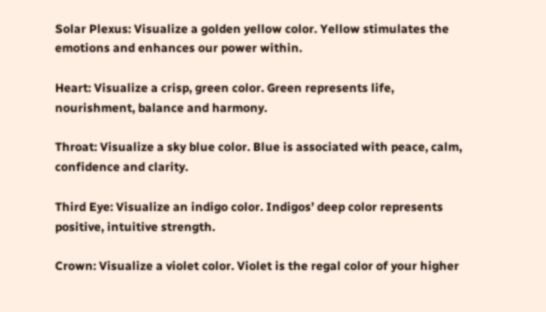Solar Plexus: Visualize a golden yellow color. Yellow stimulates the emotions and enhances our power within.

Heart: Visualize a crisp, green color. Green represents life, nourishment, balance and harmony.

Throat: Visualize a sky blue color. Blue is associated with peace, calm, confidence and clarity.

Third Eye: Visualize an indigo color. Indigos’ deep color represents positive, intuitive strength.

Crown: Visualize a violet color. Violet is the regal color of your higher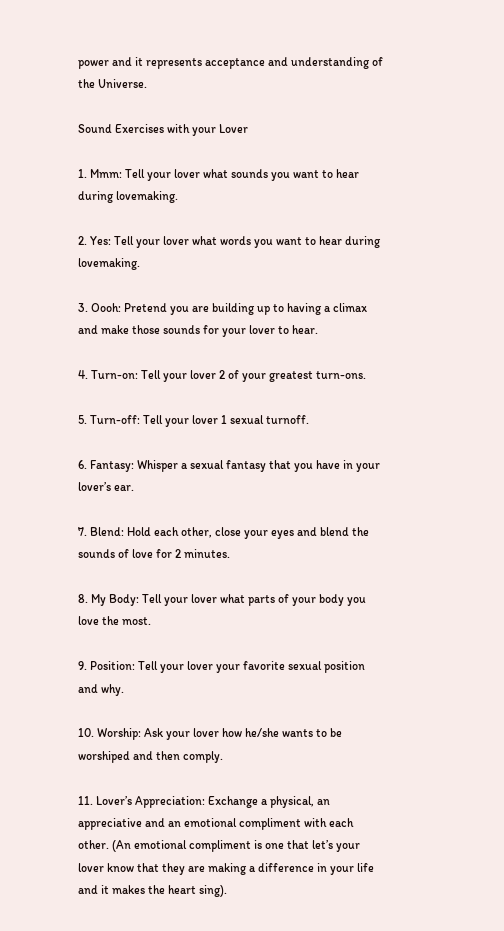power and it represents acceptance and understanding of the Universe.

Sound Exercises with your Lover

1. Mmm: Tell your lover what sounds you want to hear during lovemaking.

2. Yes: Tell your lover what words you want to hear during lovemaking.

3. Oooh: Pretend you are building up to having a climax and make those sounds for your lover to hear.

4. Turn-on: Tell your lover 2 of your greatest turn-ons.

5. Turn-off: Tell your lover 1 sexual turnoff.

6. Fantasy: Whisper a sexual fantasy that you have in your lover’s ear.

7. Blend: Hold each other, close your eyes and blend the sounds of love for 2 minutes.

8. My Body: Tell your lover what parts of your body you love the most.

9. Position: Tell your lover your favorite sexual position and why.

10. Worship: Ask your lover how he/she wants to be worshiped and then comply.

11. Lover’s Appreciation: Exchange a physical, an appreciative and an emotional compliment with each other. (An emotional compliment is one that let’s your lover know that they are making a difference in your life and it makes the heart sing).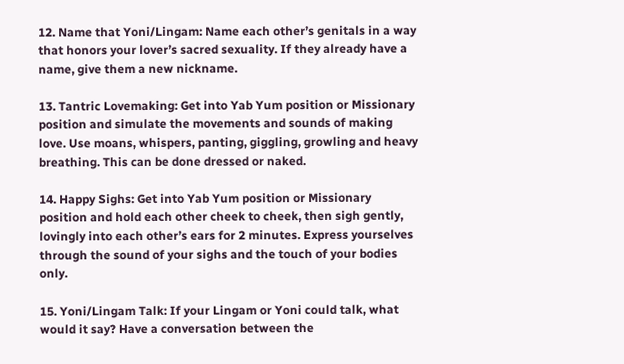12. Name that Yoni/Lingam: Name each other’s genitals in a way that honors your lover’s sacred sexuality. If they already have a name, give them a new nickname.

13. Tantric Lovemaking: Get into Yab Yum position or Missionary position and simulate the movements and sounds of making love. Use moans, whispers, panting, giggling, growling and heavy breathing. This can be done dressed or naked.

14. Happy Sighs: Get into Yab Yum position or Missionary position and hold each other cheek to cheek, then sigh gently, lovingly into each other’s ears for 2 minutes. Express yourselves through the sound of your sighs and the touch of your bodies only.

15. Yoni/Lingam Talk: If your Lingam or Yoni could talk, what would it say? Have a conversation between the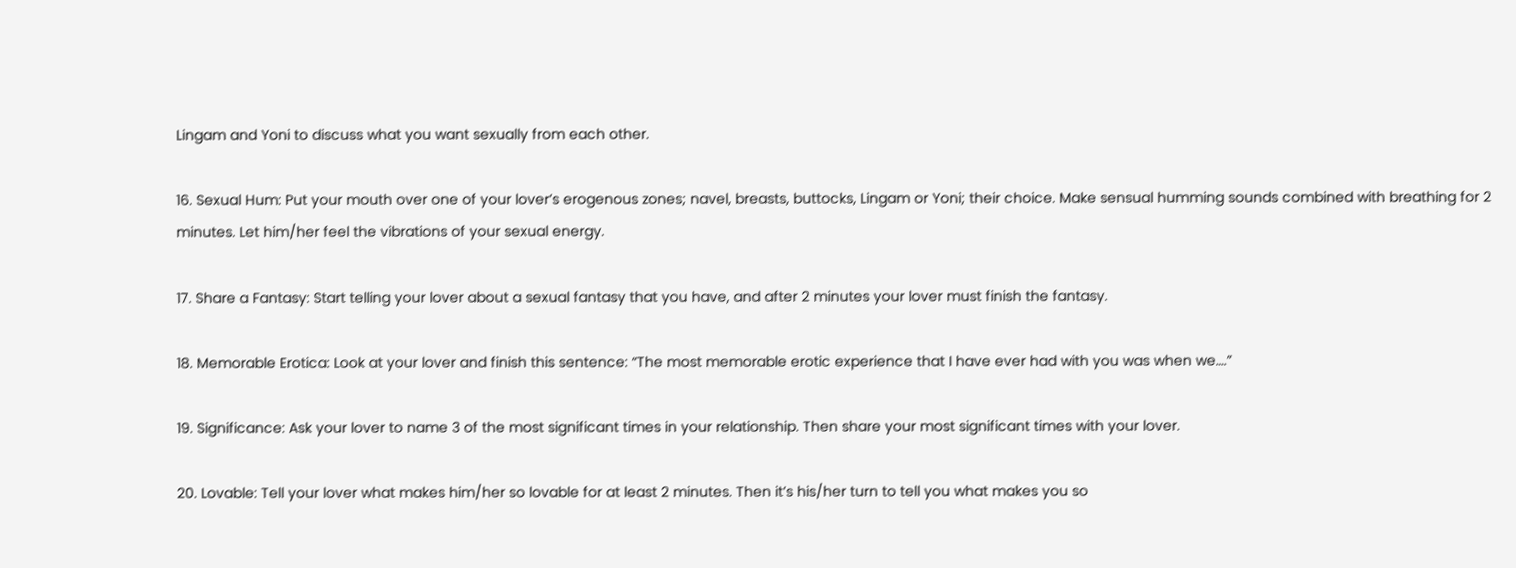Lingam and Yoni to discuss what you want sexually from each other.

16. Sexual Hum: Put your mouth over one of your lover’s erogenous zones; navel, breasts, buttocks, Lingam or Yoni; their choice. Make sensual humming sounds combined with breathing for 2 minutes. Let him/her feel the vibrations of your sexual energy.

17. Share a Fantasy: Start telling your lover about a sexual fantasy that you have, and after 2 minutes your lover must finish the fantasy.

18. Memorable Erotica: Look at your lover and finish this sentence: “The most memorable erotic experience that I have ever had with you was when we….”

19. Significance: Ask your lover to name 3 of the most significant times in your relationship. Then share your most significant times with your lover.

20. Lovable: Tell your lover what makes him/her so lovable for at least 2 minutes. Then it’s his/her turn to tell you what makes you so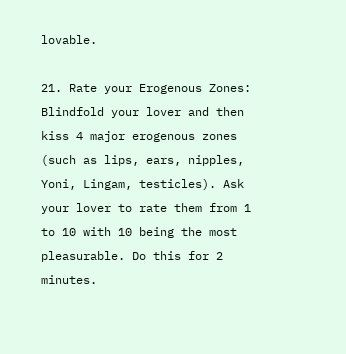lovable.

21. Rate your Erogenous Zones: Blindfold your lover and then kiss 4 major erogenous zones (such as lips, ears, nipples, Yoni, Lingam, testicles). Ask your lover to rate them from 1 to 10 with 10 being the most pleasurable. Do this for 2 minutes.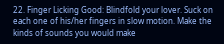22. Finger Licking Good: Blindfold your lover. Suck on each one of his/her fingers in slow motion. Make the kinds of sounds you would make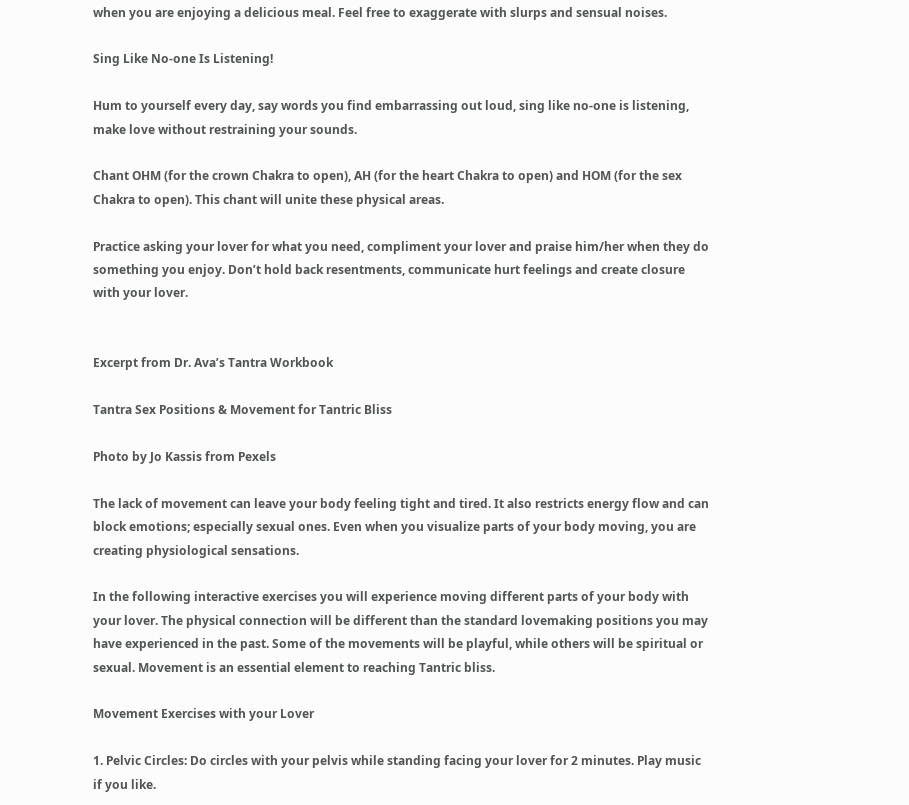when you are enjoying a delicious meal. Feel free to exaggerate with slurps and sensual noises.

Sing Like No-one Is Listening!

Hum to yourself every day, say words you find embarrassing out loud, sing like no-one is listening, make love without restraining your sounds.

Chant OHM (for the crown Chakra to open), AH (for the heart Chakra to open) and HOM (for the sex Chakra to open). This chant will unite these physical areas.

Practice asking your lover for what you need, compliment your lover and praise him/her when they do something you enjoy. Don’t hold back resentments, communicate hurt feelings and create closure with your lover.


Excerpt from Dr. Ava’s Tantra Workbook

Tantra Sex Positions & Movement for Tantric Bliss

Photo by Jo Kassis from Pexels

The lack of movement can leave your body feeling tight and tired. It also restricts energy flow and can block emotions; especially sexual ones. Even when you visualize parts of your body moving, you are creating physiological sensations.

In the following interactive exercises you will experience moving different parts of your body with your lover. The physical connection will be different than the standard lovemaking positions you may have experienced in the past. Some of the movements will be playful, while others will be spiritual or sexual. Movement is an essential element to reaching Tantric bliss.

Movement Exercises with your Lover

1. Pelvic Circles: Do circles with your pelvis while standing facing your lover for 2 minutes. Play music if you like.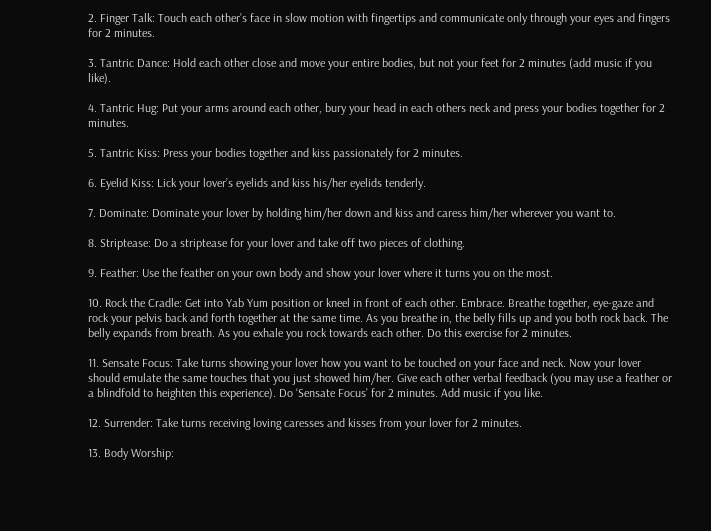2. Finger Talk: Touch each other’s face in slow motion with fingertips and communicate only through your eyes and fingers for 2 minutes.

3. Tantric Dance: Hold each other close and move your entire bodies, but not your feet for 2 minutes (add music if you like).

4. Tantric Hug: Put your arms around each other, bury your head in each others neck and press your bodies together for 2 minutes.

5. Tantric Kiss: Press your bodies together and kiss passionately for 2 minutes.

6. Eyelid Kiss: Lick your lover’s eyelids and kiss his/her eyelids tenderly.

7. Dominate: Dominate your lover by holding him/her down and kiss and caress him/her wherever you want to.

8. Striptease: Do a striptease for your lover and take off two pieces of clothing.

9. Feather: Use the feather on your own body and show your lover where it turns you on the most.

10. Rock the Cradle: Get into Yab Yum position or kneel in front of each other. Embrace. Breathe together, eye-gaze and rock your pelvis back and forth together at the same time. As you breathe in, the belly fills up and you both rock back. The belly expands from breath. As you exhale you rock towards each other. Do this exercise for 2 minutes.

11. Sensate Focus: Take turns showing your lover how you want to be touched on your face and neck. Now your lover should emulate the same touches that you just showed him/her. Give each other verbal feedback (you may use a feather or a blindfold to heighten this experience). Do ‘Sensate Focus’ for 2 minutes. Add music if you like.

12. Surrender: Take turns receiving loving caresses and kisses from your lover for 2 minutes.

13. Body Worship: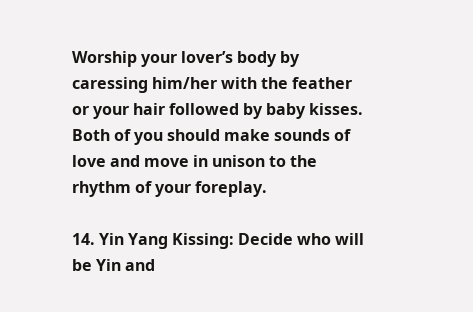Worship your lover’s body by caressing him/her with the feather or your hair followed by baby kisses. Both of you should make sounds of love and move in unison to the rhythm of your foreplay.

14. Yin Yang Kissing: Decide who will be Yin and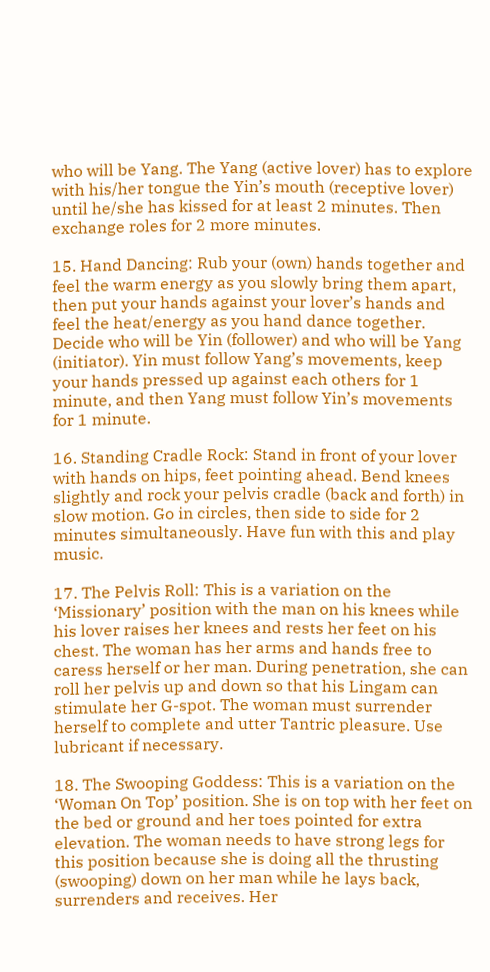who will be Yang. The Yang (active lover) has to explore with his/her tongue the Yin’s mouth (receptive lover) until he/she has kissed for at least 2 minutes. Then exchange roles for 2 more minutes.

15. Hand Dancing: Rub your (own) hands together and feel the warm energy as you slowly bring them apart, then put your hands against your lover’s hands and feel the heat/energy as you hand dance together. Decide who will be Yin (follower) and who will be Yang (initiator). Yin must follow Yang’s movements, keep your hands pressed up against each others for 1 minute, and then Yang must follow Yin’s movements for 1 minute.

16. Standing Cradle Rock: Stand in front of your lover with hands on hips, feet pointing ahead. Bend knees slightly and rock your pelvis cradle (back and forth) in slow motion. Go in circles, then side to side for 2 minutes simultaneously. Have fun with this and play music.

17. The Pelvis Roll: This is a variation on the ‘Missionary’ position with the man on his knees while his lover raises her knees and rests her feet on his chest. The woman has her arms and hands free to caress herself or her man. During penetration, she can roll her pelvis up and down so that his Lingam can stimulate her G-spot. The woman must surrender herself to complete and utter Tantric pleasure. Use lubricant if necessary.

18. The Swooping Goddess: This is a variation on the ‘Woman On Top’ position. She is on top with her feet on the bed or ground and her toes pointed for extra elevation. The woman needs to have strong legs for this position because she is doing all the thrusting (swooping) down on her man while he lays back, surrenders and receives. Her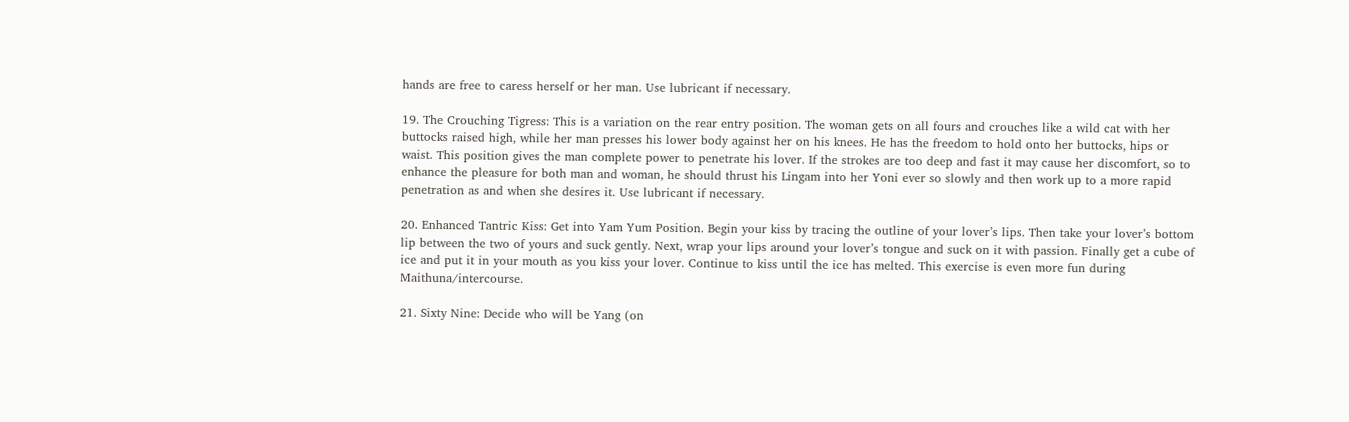hands are free to caress herself or her man. Use lubricant if necessary.

19. The Crouching Tigress: This is a variation on the rear entry position. The woman gets on all fours and crouches like a wild cat with her buttocks raised high, while her man presses his lower body against her on his knees. He has the freedom to hold onto her buttocks, hips or waist. This position gives the man complete power to penetrate his lover. If the strokes are too deep and fast it may cause her discomfort, so to enhance the pleasure for both man and woman, he should thrust his Lingam into her Yoni ever so slowly and then work up to a more rapid penetration as and when she desires it. Use lubricant if necessary.

20. Enhanced Tantric Kiss: Get into Yam Yum Position. Begin your kiss by tracing the outline of your lover’s lips. Then take your lover’s bottom lip between the two of yours and suck gently. Next, wrap your lips around your lover’s tongue and suck on it with passion. Finally get a cube of ice and put it in your mouth as you kiss your lover. Continue to kiss until the ice has melted. This exercise is even more fun during Maithuna/intercourse.

21. Sixty Nine: Decide who will be Yang (on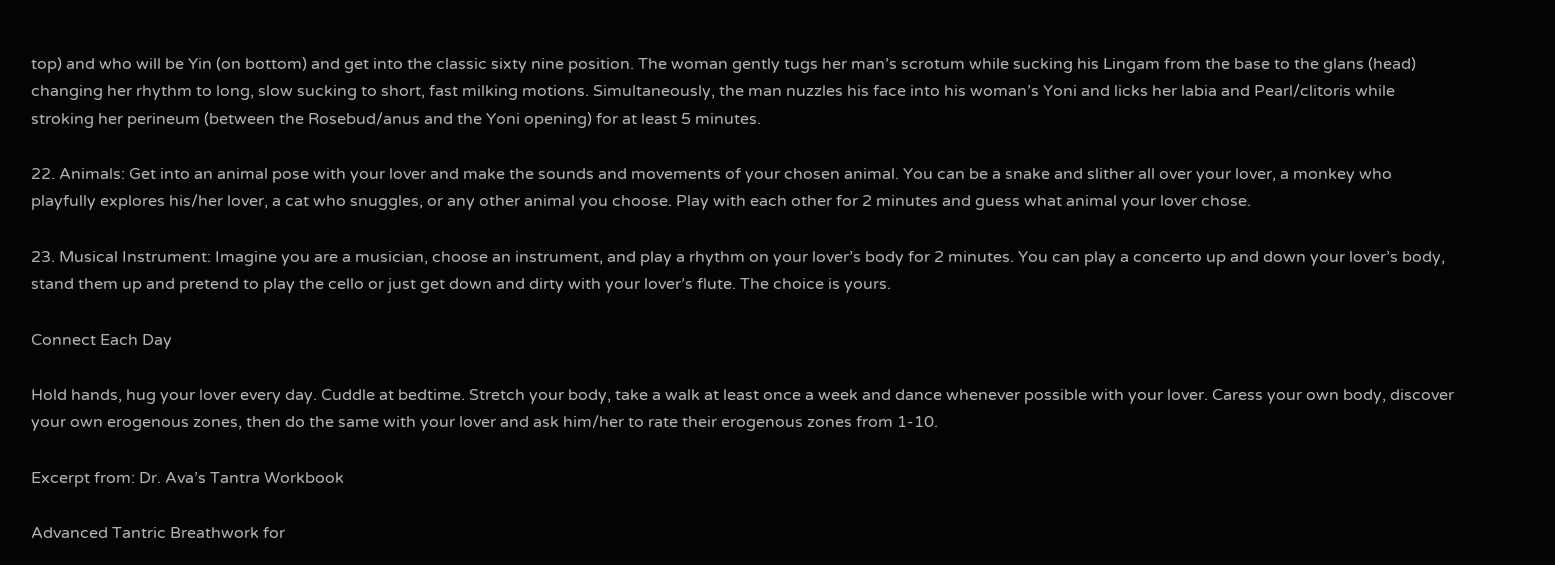top) and who will be Yin (on bottom) and get into the classic sixty nine position. The woman gently tugs her man’s scrotum while sucking his Lingam from the base to the glans (head) changing her rhythm to long, slow sucking to short, fast milking motions. Simultaneously, the man nuzzles his face into his woman’s Yoni and licks her labia and Pearl/clitoris while stroking her perineum (between the Rosebud/anus and the Yoni opening) for at least 5 minutes.

22. Animals: Get into an animal pose with your lover and make the sounds and movements of your chosen animal. You can be a snake and slither all over your lover, a monkey who playfully explores his/her lover, a cat who snuggles, or any other animal you choose. Play with each other for 2 minutes and guess what animal your lover chose.

23. Musical Instrument: Imagine you are a musician, choose an instrument, and play a rhythm on your lover’s body for 2 minutes. You can play a concerto up and down your lover’s body, stand them up and pretend to play the cello or just get down and dirty with your lover’s flute. The choice is yours.

Connect Each Day

Hold hands, hug your lover every day. Cuddle at bedtime. Stretch your body, take a walk at least once a week and dance whenever possible with your lover. Caress your own body, discover your own erogenous zones, then do the same with your lover and ask him/her to rate their erogenous zones from 1-10.

Excerpt from: Dr. Ava’s Tantra Workbook

Advanced Tantric Breathwork for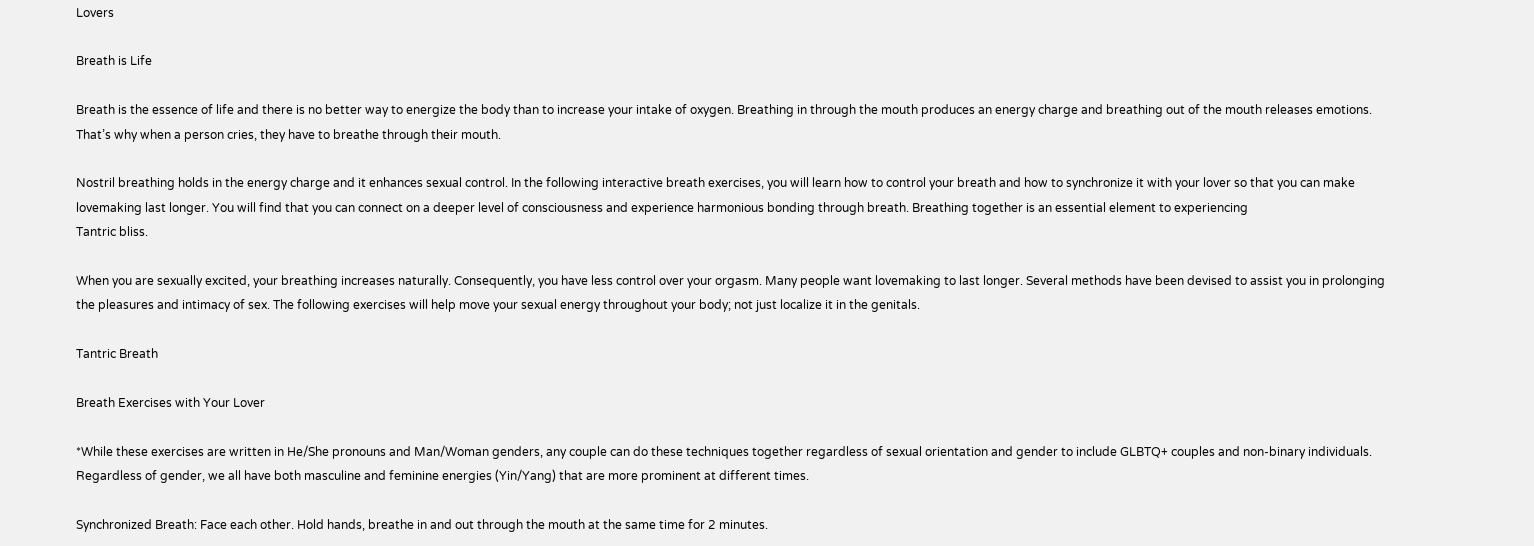Lovers

Breath is Life

Breath is the essence of life and there is no better way to energize the body than to increase your intake of oxygen. Breathing in through the mouth produces an energy charge and breathing out of the mouth releases emotions. That’s why when a person cries, they have to breathe through their mouth.

Nostril breathing holds in the energy charge and it enhances sexual control. In the following interactive breath exercises, you will learn how to control your breath and how to synchronize it with your lover so that you can make lovemaking last longer. You will find that you can connect on a deeper level of consciousness and experience harmonious bonding through breath. Breathing together is an essential element to experiencing
Tantric bliss.

When you are sexually excited, your breathing increases naturally. Consequently, you have less control over your orgasm. Many people want lovemaking to last longer. Several methods have been devised to assist you in prolonging the pleasures and intimacy of sex. The following exercises will help move your sexual energy throughout your body; not just localize it in the genitals.

Tantric Breath

Breath Exercises with Your Lover

*While these exercises are written in He/She pronouns and Man/Woman genders, any couple can do these techniques together regardless of sexual orientation and gender to include GLBTQ+ couples and non-binary individuals. Regardless of gender, we all have both masculine and feminine energies (Yin/Yang) that are more prominent at different times.

Synchronized Breath: Face each other. Hold hands, breathe in and out through the mouth at the same time for 2 minutes.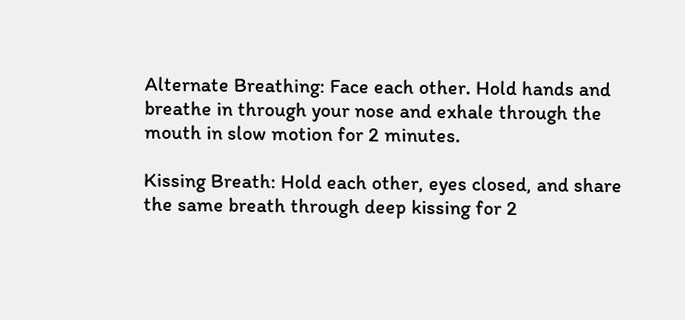Alternate Breathing: Face each other. Hold hands and breathe in through your nose and exhale through the mouth in slow motion for 2 minutes.

Kissing Breath: Hold each other, eyes closed, and share the same breath through deep kissing for 2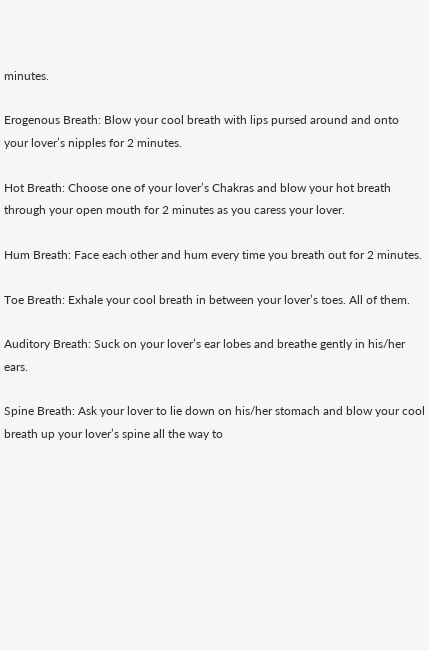minutes.

Erogenous Breath: Blow your cool breath with lips pursed around and onto your lover’s nipples for 2 minutes.

Hot Breath: Choose one of your lover’s Chakras and blow your hot breath through your open mouth for 2 minutes as you caress your lover.

Hum Breath: Face each other and hum every time you breath out for 2 minutes.

Toe Breath: Exhale your cool breath in between your lover’s toes. All of them.

Auditory Breath: Suck on your lover’s ear lobes and breathe gently in his/her ears.

Spine Breath: Ask your lover to lie down on his/her stomach and blow your cool breath up your lover’s spine all the way to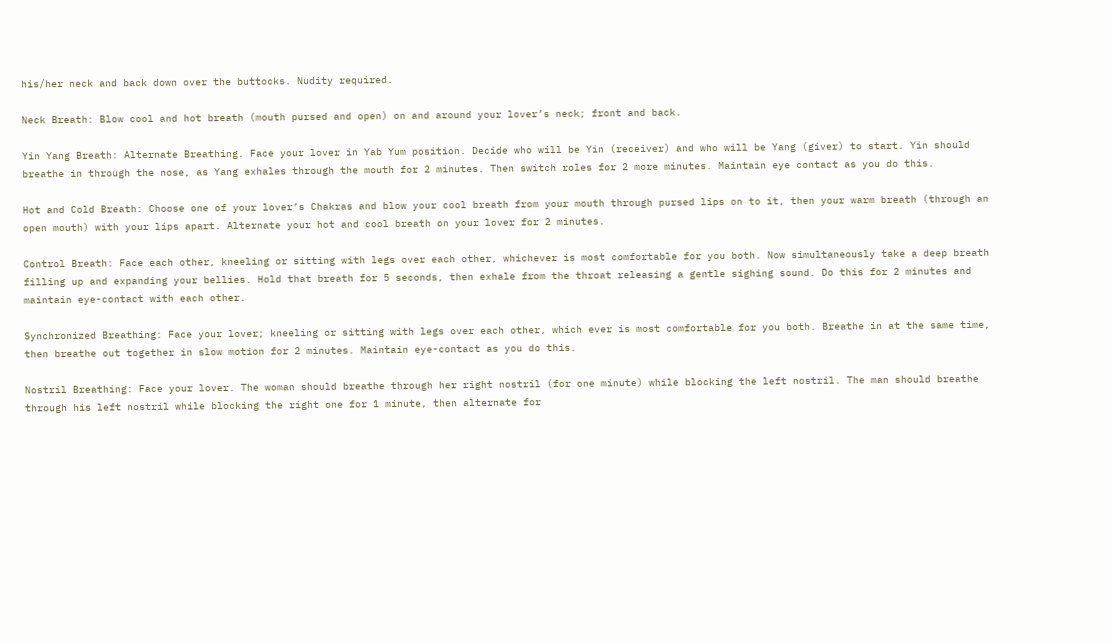his/her neck and back down over the buttocks. Nudity required.

Neck Breath: Blow cool and hot breath (mouth pursed and open) on and around your lover’s neck; front and back.

Yin Yang Breath: Alternate Breathing. Face your lover in Yab Yum position. Decide who will be Yin (receiver) and who will be Yang (giver) to start. Yin should breathe in through the nose, as Yang exhales through the mouth for 2 minutes. Then switch roles for 2 more minutes. Maintain eye contact as you do this.

Hot and Cold Breath: Choose one of your lover’s Chakras and blow your cool breath from your mouth through pursed lips on to it, then your warm breath (through an open mouth) with your lips apart. Alternate your hot and cool breath on your lover for 2 minutes.

Control Breath: Face each other, kneeling or sitting with legs over each other, whichever is most comfortable for you both. Now simultaneously take a deep breath filling up and expanding your bellies. Hold that breath for 5 seconds, then exhale from the throat releasing a gentle sighing sound. Do this for 2 minutes and maintain eye-contact with each other.

Synchronized Breathing: Face your lover; kneeling or sitting with legs over each other, which ever is most comfortable for you both. Breathe in at the same time, then breathe out together in slow motion for 2 minutes. Maintain eye-contact as you do this.

Nostril Breathing: Face your lover. The woman should breathe through her right nostril (for one minute) while blocking the left nostril. The man should breathe through his left nostril while blocking the right one for 1 minute, then alternate for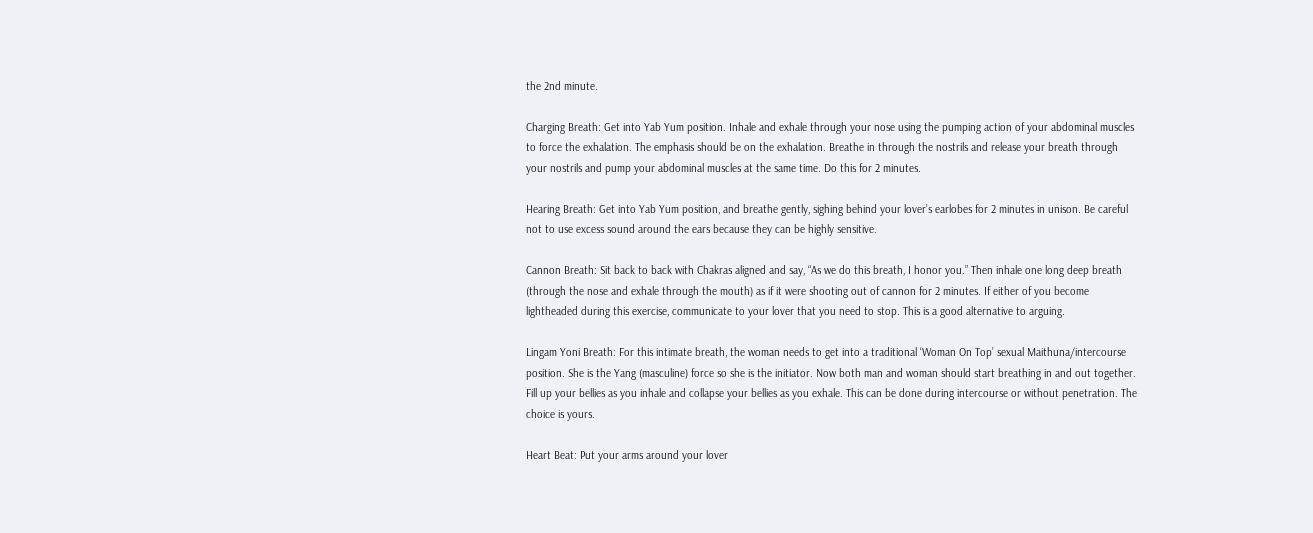the 2nd minute.

Charging Breath: Get into Yab Yum position. Inhale and exhale through your nose using the pumping action of your abdominal muscles to force the exhalation. The emphasis should be on the exhalation. Breathe in through the nostrils and release your breath through your nostrils and pump your abdominal muscles at the same time. Do this for 2 minutes.

Hearing Breath: Get into Yab Yum position, and breathe gently, sighing behind your lover’s earlobes for 2 minutes in unison. Be careful not to use excess sound around the ears because they can be highly sensitive.

Cannon Breath: Sit back to back with Chakras aligned and say, “As we do this breath, I honor you.” Then inhale one long deep breath (through the nose and exhale through the mouth) as if it were shooting out of cannon for 2 minutes. If either of you become lightheaded during this exercise, communicate to your lover that you need to stop. This is a good alternative to arguing.

Lingam Yoni Breath: For this intimate breath, the woman needs to get into a traditional ‘Woman On Top’ sexual Maithuna/intercourse position. She is the Yang (masculine) force so she is the initiator. Now both man and woman should start breathing in and out together. Fill up your bellies as you inhale and collapse your bellies as you exhale. This can be done during intercourse or without penetration. The choice is yours.

Heart Beat: Put your arms around your lover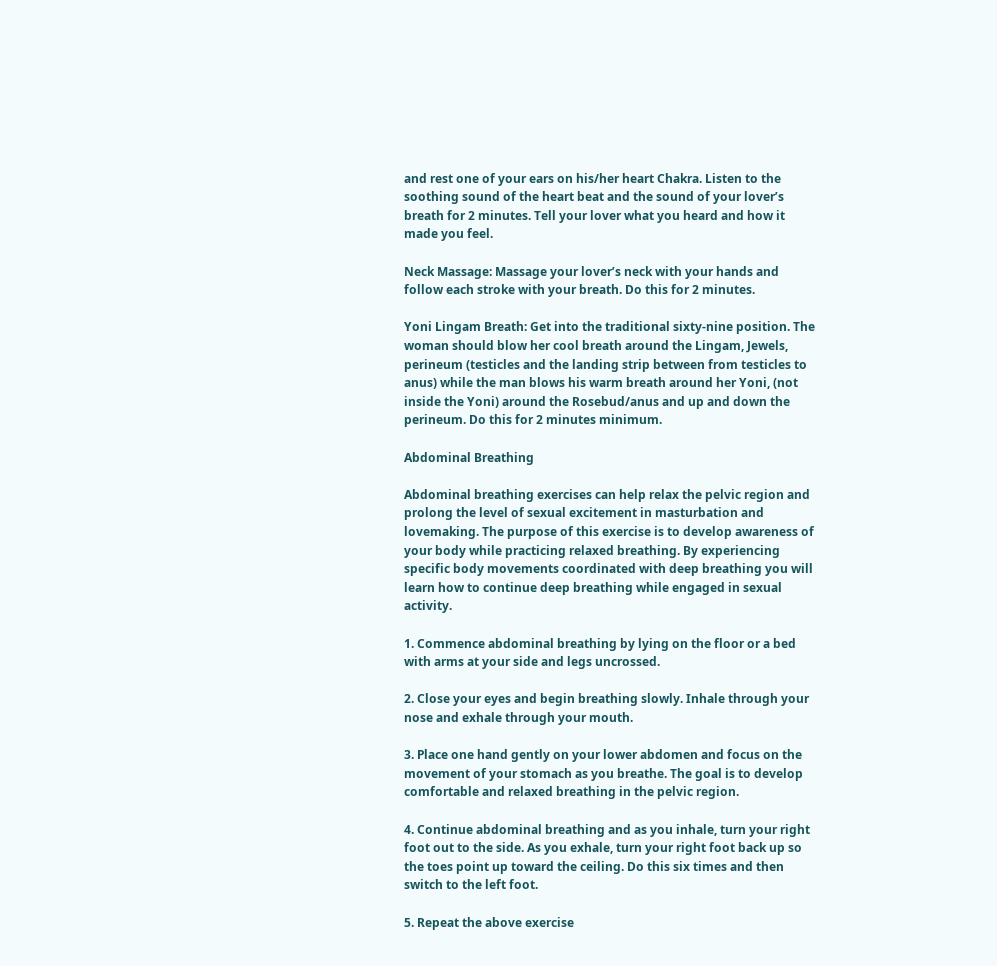and rest one of your ears on his/her heart Chakra. Listen to the soothing sound of the heart beat and the sound of your lover’s breath for 2 minutes. Tell your lover what you heard and how it made you feel.

Neck Massage: Massage your lover’s neck with your hands and follow each stroke with your breath. Do this for 2 minutes.

Yoni Lingam Breath: Get into the traditional sixty-nine position. The woman should blow her cool breath around the Lingam, Jewels, perineum (testicles and the landing strip between from testicles to anus) while the man blows his warm breath around her Yoni, (not inside the Yoni) around the Rosebud/anus and up and down the perineum. Do this for 2 minutes minimum.

Abdominal Breathing

Abdominal breathing exercises can help relax the pelvic region and prolong the level of sexual excitement in masturbation and lovemaking. The purpose of this exercise is to develop awareness of your body while practicing relaxed breathing. By experiencing specific body movements coordinated with deep breathing you will learn how to continue deep breathing while engaged in sexual activity.

1. Commence abdominal breathing by lying on the floor or a bed with arms at your side and legs uncrossed.

2. Close your eyes and begin breathing slowly. Inhale through your nose and exhale through your mouth.

3. Place one hand gently on your lower abdomen and focus on the movement of your stomach as you breathe. The goal is to develop comfortable and relaxed breathing in the pelvic region.

4. Continue abdominal breathing and as you inhale, turn your right foot out to the side. As you exhale, turn your right foot back up so the toes point up toward the ceiling. Do this six times and then switch to the left foot.

5. Repeat the above exercise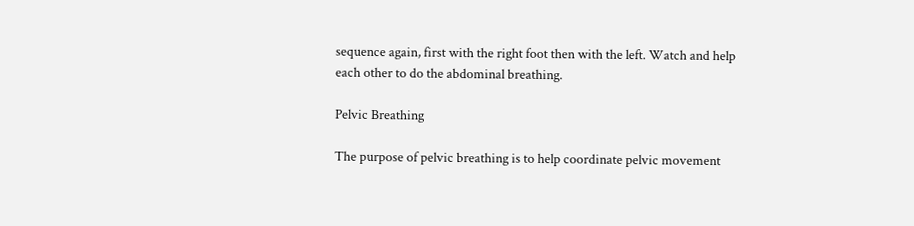sequence again, first with the right foot then with the left. Watch and help each other to do the abdominal breathing.

Pelvic Breathing

The purpose of pelvic breathing is to help coordinate pelvic movement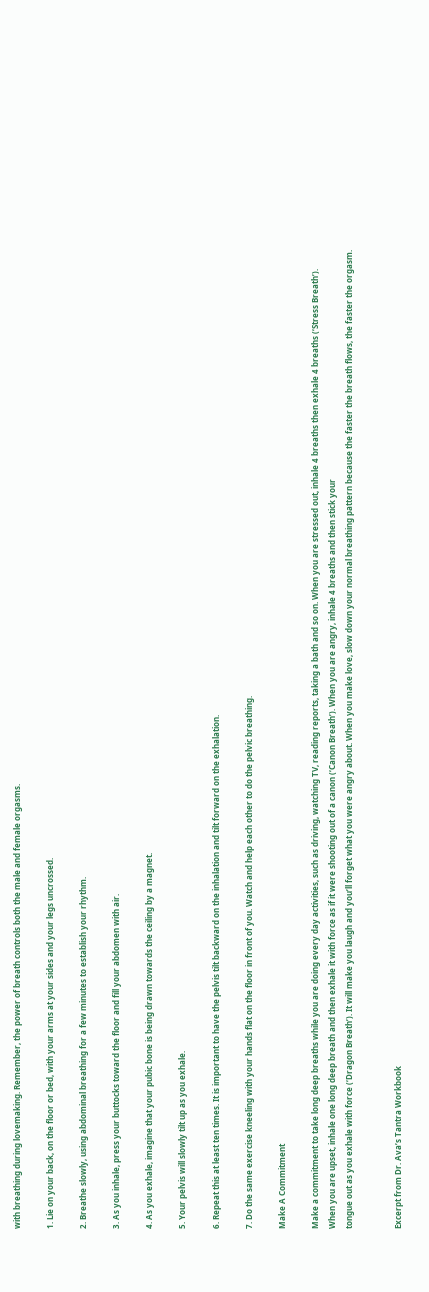with breathing during lovemaking. Remember, the power of breath controls both the male and female orgasms.

1. Lie on your back, on the floor or bed, with your arms at your sides and your legs uncrossed.

2. Breathe slowly, using abdominal breathing for a few minutes to establish your rhythm.

3. As you inhale, press your buttocks toward the floor and fill your abdomen with air.

4. As you exhale, imagine that your pubic bone is being drawn towards the ceiling by a magnet.

5. Your pelvis will slowly tilt up as you exhale.

6. Repeat this at least ten times. It is important to have the pelvis tilt backward on the inhalation and tilt forward on the exhalation.

7. Do the same exercise kneeling with your hands flat on the floor in front of you. Watch and help each other to do the pelvic breathing.

Make A Commitment

Make a commitment to take long deep breaths while you are doing every day activities, such as driving, watching TV, reading reports, taking a bath and so on. When you are stressed out, inhale 4 breaths then exhale 4 breaths (‘Stress Breath’). When you are upset, inhale one long deep breath and then exhale it with force as if it were shooting out of a canon (‘Canon Breath’). When you are angry, inhale 4 breaths and then stick your
tongue out as you exhale with force (‘Dragon Breath’). It will make you laugh and you’ll forget what you were angry about. When you make love, slow down your normal breathing pattern because the faster the breath flows, the faster the orgasm.


Excerpt from Dr. Ava’s Tantra Workbook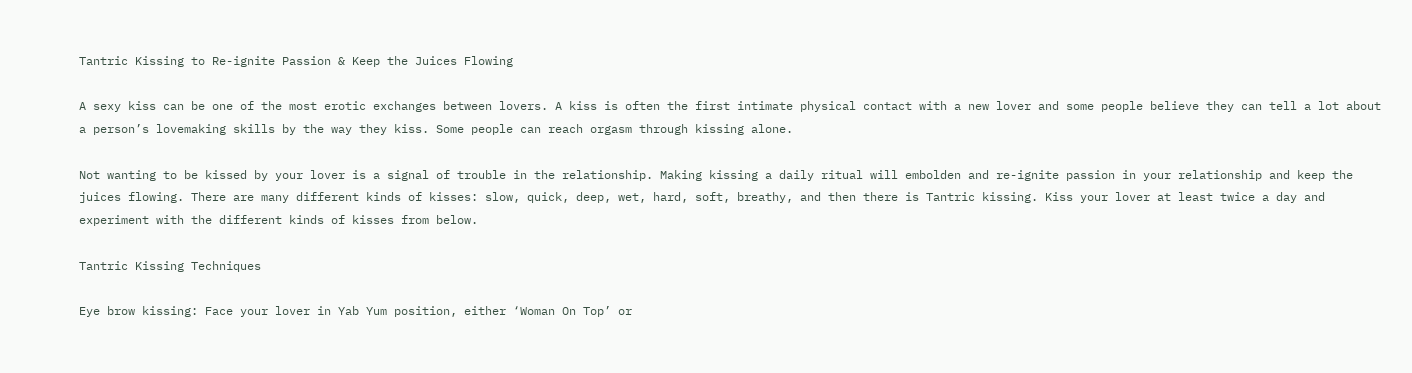Tantric Kissing to Re-ignite Passion & Keep the Juices Flowing

A sexy kiss can be one of the most erotic exchanges between lovers. A kiss is often the first intimate physical contact with a new lover and some people believe they can tell a lot about a person’s lovemaking skills by the way they kiss. Some people can reach orgasm through kissing alone.

Not wanting to be kissed by your lover is a signal of trouble in the relationship. Making kissing a daily ritual will embolden and re-ignite passion in your relationship and keep the juices flowing. There are many different kinds of kisses: slow, quick, deep, wet, hard, soft, breathy, and then there is Tantric kissing. Kiss your lover at least twice a day and experiment with the different kinds of kisses from below.

Tantric Kissing Techniques

Eye brow kissing: Face your lover in Yab Yum position, either ‘Woman On Top’ or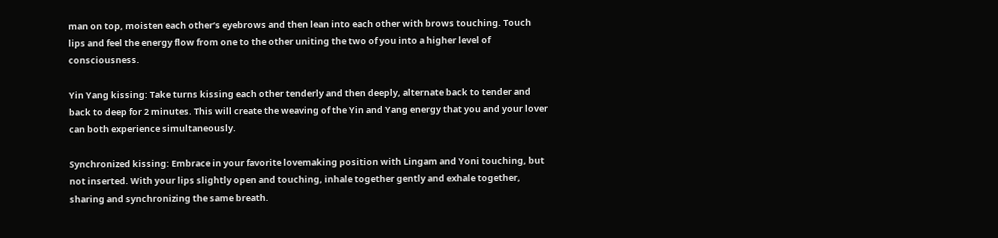man on top, moisten each other’s eyebrows and then lean into each other with brows touching. Touch lips and feel the energy flow from one to the other uniting the two of you into a higher level of consciousness.

Yin Yang kissing: Take turns kissing each other tenderly and then deeply, alternate back to tender and back to deep for 2 minutes. This will create the weaving of the Yin and Yang energy that you and your lover can both experience simultaneously.

Synchronized kissing: Embrace in your favorite lovemaking position with Lingam and Yoni touching, but not inserted. With your lips slightly open and touching, inhale together gently and exhale together, sharing and synchronizing the same breath.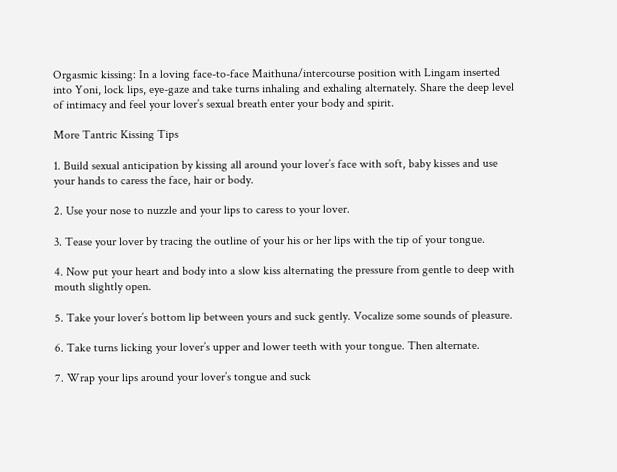Orgasmic kissing: In a loving face-to-face Maithuna/intercourse position with Lingam inserted into Yoni, lock lips, eye-gaze and take turns inhaling and exhaling alternately. Share the deep level of intimacy and feel your lover’s sexual breath enter your body and spirit.

More Tantric Kissing Tips

1. Build sexual anticipation by kissing all around your lover’s face with soft, baby kisses and use your hands to caress the face, hair or body.

2. Use your nose to nuzzle and your lips to caress to your lover.

3. Tease your lover by tracing the outline of your his or her lips with the tip of your tongue.

4. Now put your heart and body into a slow kiss alternating the pressure from gentle to deep with mouth slightly open.

5. Take your lover’s bottom lip between yours and suck gently. Vocalize some sounds of pleasure.

6. Take turns licking your lover’s upper and lower teeth with your tongue. Then alternate.

7. Wrap your lips around your lover’s tongue and suck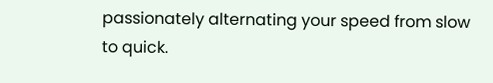passionately alternating your speed from slow to quick.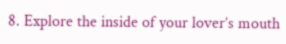8. Explore the inside of your lover’s mouth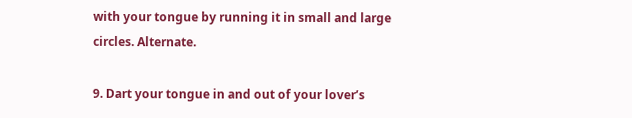with your tongue by running it in small and large circles. Alternate.

9. Dart your tongue in and out of your lover’s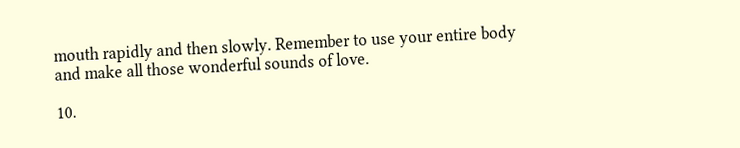mouth rapidly and then slowly. Remember to use your entire body and make all those wonderful sounds of love.

10.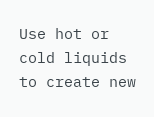Use hot or cold liquids to create new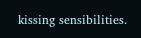kissing sensibilities.